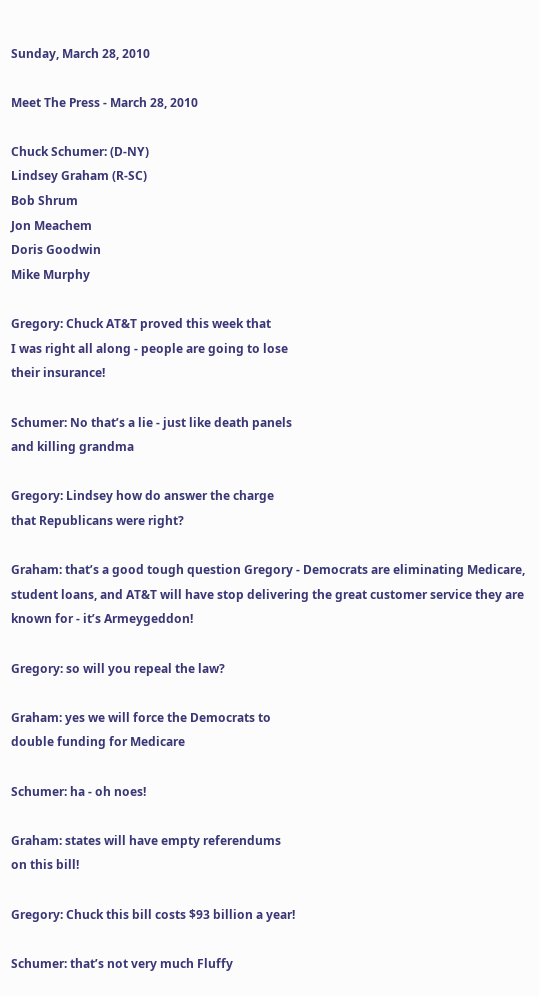Sunday, March 28, 2010

Meet The Press - March 28, 2010

Chuck Schumer: (D-NY)
Lindsey Graham (R-SC)
Bob Shrum
Jon Meachem
Doris Goodwin
Mike Murphy

Gregory: Chuck AT&T proved this week that
I was right all along - people are going to lose
their insurance!

Schumer: No that’s a lie - just like death panels
and killing grandma

Gregory: Lindsey how do answer the charge
that Republicans were right?

Graham: that’s a good tough question Gregory - Democrats are eliminating Medicare, student loans, and AT&T will have stop delivering the great customer service they are known for - it’s Armeygeddon!

Gregory: so will you repeal the law?

Graham: yes we will force the Democrats to
double funding for Medicare

Schumer: ha - oh noes!

Graham: states will have empty referendums
on this bill!

Gregory: Chuck this bill costs $93 billion a year!

Schumer: that’s not very much Fluffy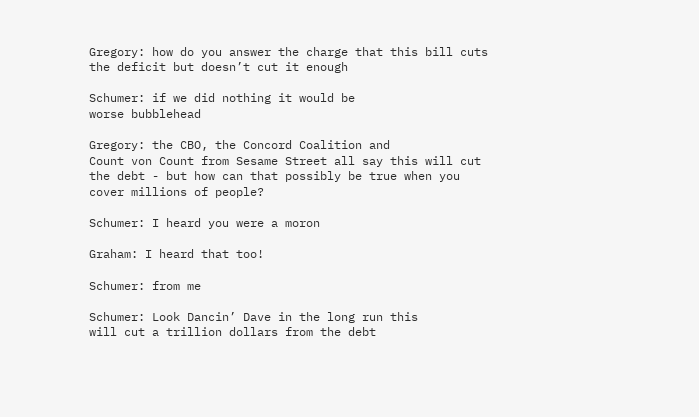Gregory: how do you answer the charge that this bill cuts the deficit but doesn’t cut it enough

Schumer: if we did nothing it would be
worse bubblehead

Gregory: the CBO, the Concord Coalition and
Count von Count from Sesame Street all say this will cut the debt - but how can that possibly be true when you cover millions of people?

Schumer: I heard you were a moron

Graham: I heard that too!

Schumer: from me

Schumer: Look Dancin’ Dave in the long run this
will cut a trillion dollars from the debt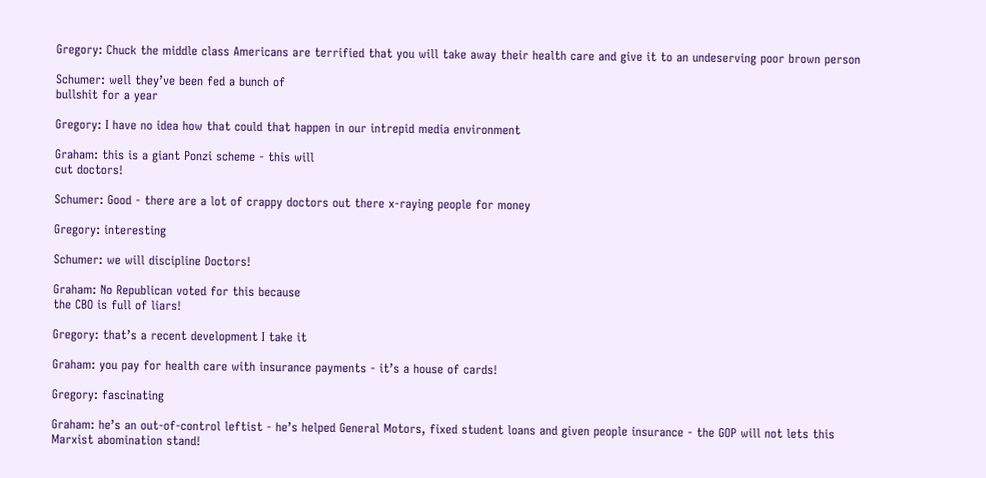Gregory: Chuck the middle class Americans are terrified that you will take away their health care and give it to an undeserving poor brown person

Schumer: well they’ve been fed a bunch of
bullshit for a year

Gregory: I have no idea how that could that happen in our intrepid media environment

Graham: this is a giant Ponzi scheme - this will
cut doctors!

Schumer: Good - there are a lot of crappy doctors out there x-raying people for money

Gregory: interesting

Schumer: we will discipline Doctors!

Graham: No Republican voted for this because
the CBO is full of liars!

Gregory: that’s a recent development I take it

Graham: you pay for health care with insurance payments - it’s a house of cards!

Gregory: fascinating

Graham: he’s an out-of-control leftist - he’s helped General Motors, fixed student loans and given people insurance - the GOP will not lets this
Marxist abomination stand!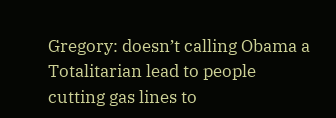Gregory: doesn’t calling Obama a Totalitarian lead to people cutting gas lines to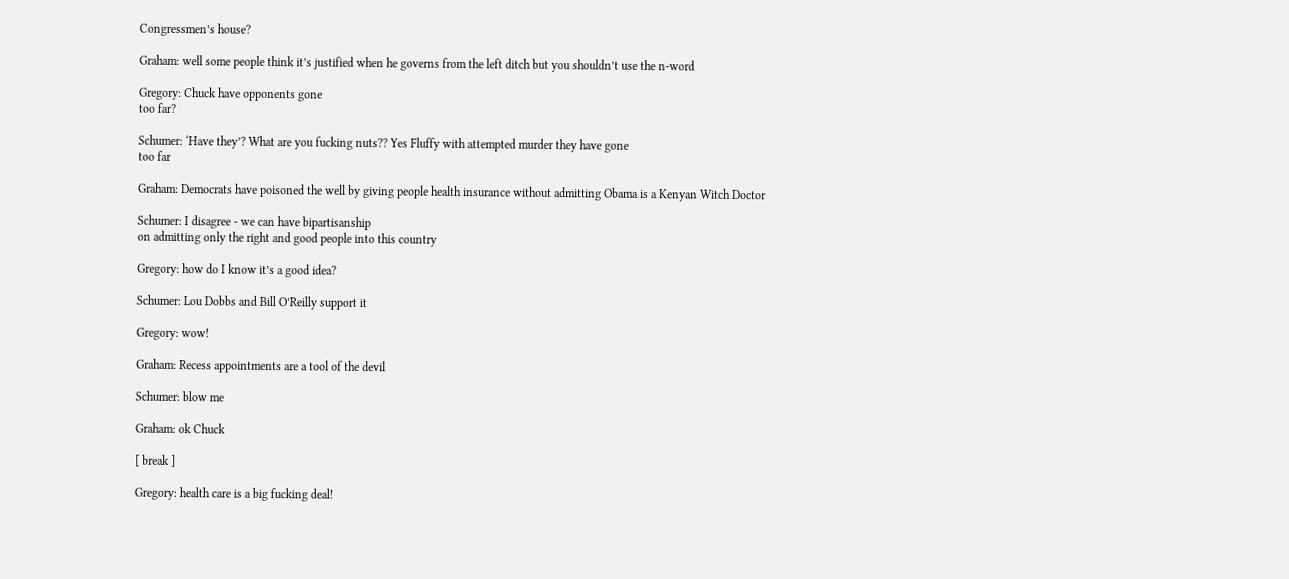Congressmen’s house?

Graham: well some people think it’s justified when he governs from the left ditch but you shouldn’t use the n-word

Gregory: Chuck have opponents gone
too far?

Schumer: ‘Have they’? What are you fucking nuts?? Yes Fluffy with attempted murder they have gone
too far

Graham: Democrats have poisoned the well by giving people health insurance without admitting Obama is a Kenyan Witch Doctor

Schumer: I disagree - we can have bipartisanship
on admitting only the right and good people into this country

Gregory: how do I know it’s a good idea?

Schumer: Lou Dobbs and Bill O’Reilly support it

Gregory: wow!

Graham: Recess appointments are a tool of the devil

Schumer: blow me

Graham: ok Chuck

[ break ]

Gregory: health care is a big fucking deal!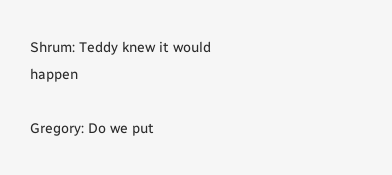Shrum: Teddy knew it would happen

Gregory: Do we put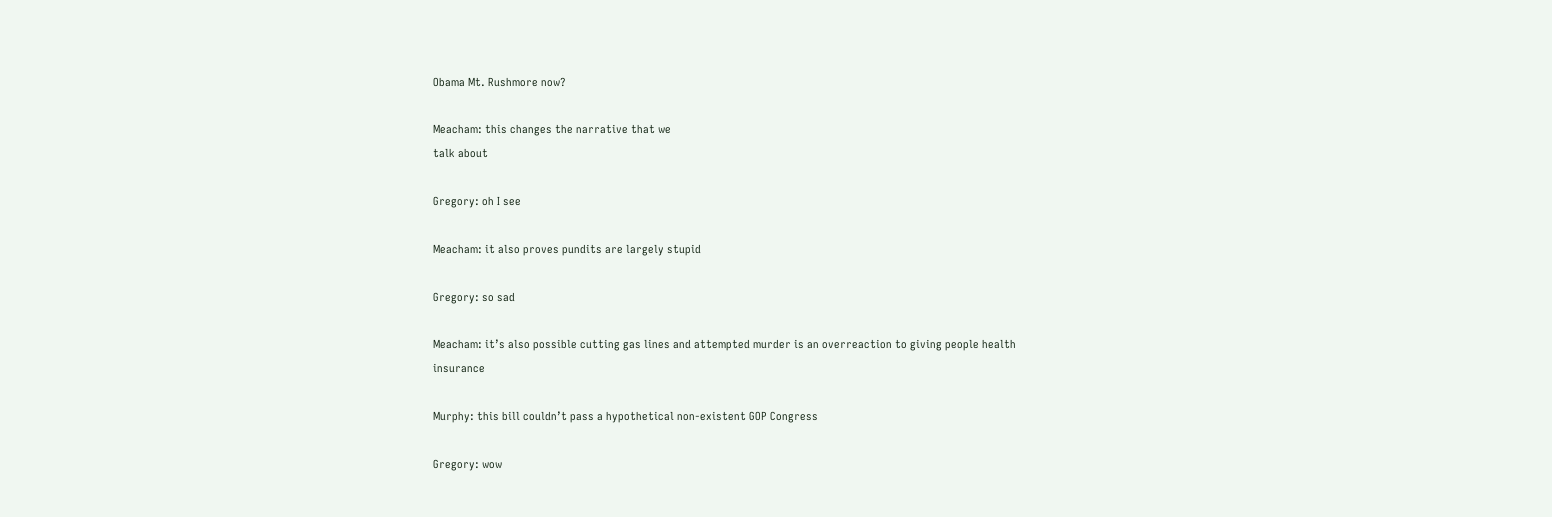Obama Mt. Rushmore now?

Meacham: this changes the narrative that we
talk about

Gregory: oh I see

Meacham: it also proves pundits are largely stupid

Gregory: so sad

Meacham: it’s also possible cutting gas lines and attempted murder is an overreaction to giving people health insurance

Murphy: this bill couldn’t pass a hypothetical non-existent GOP Congress

Gregory: wow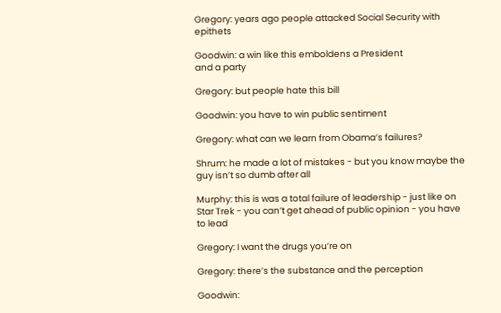Gregory: years ago people attacked Social Security with epithets

Goodwin: a win like this emboldens a President
and a party

Gregory: but people hate this bill

Goodwin: you have to win public sentiment

Gregory: what can we learn from Obama’s failures?

Shrum: he made a lot of mistakes - but you know maybe the guy isn’t so dumb after all

Murphy: this is was a total failure of leadership - just like on Star Trek - you can’t get ahead of public opinion - you have to lead

Gregory: I want the drugs you’re on

Gregory: there’s the substance and the perception

Goodwin: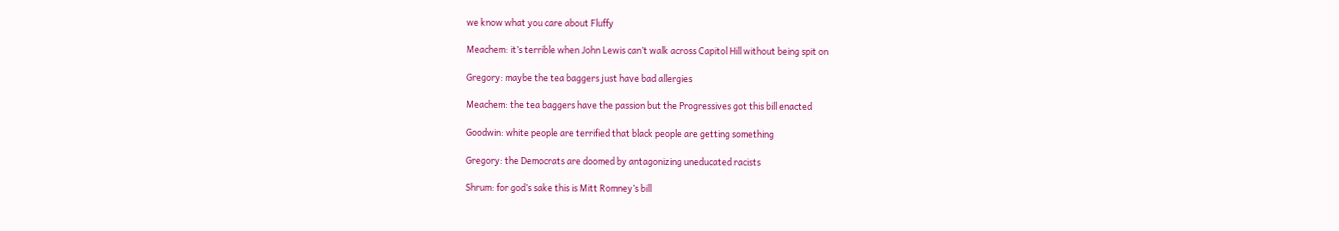we know what you care about Fluffy

Meachem: it’s terrible when John Lewis can’t walk across Capitol Hill without being spit on

Gregory: maybe the tea baggers just have bad allergies

Meachem: the tea baggers have the passion but the Progressives got this bill enacted

Goodwin: white people are terrified that black people are getting something

Gregory: the Democrats are doomed by antagonizing uneducated racists

Shrum: for god’s sake this is Mitt Romney’s bill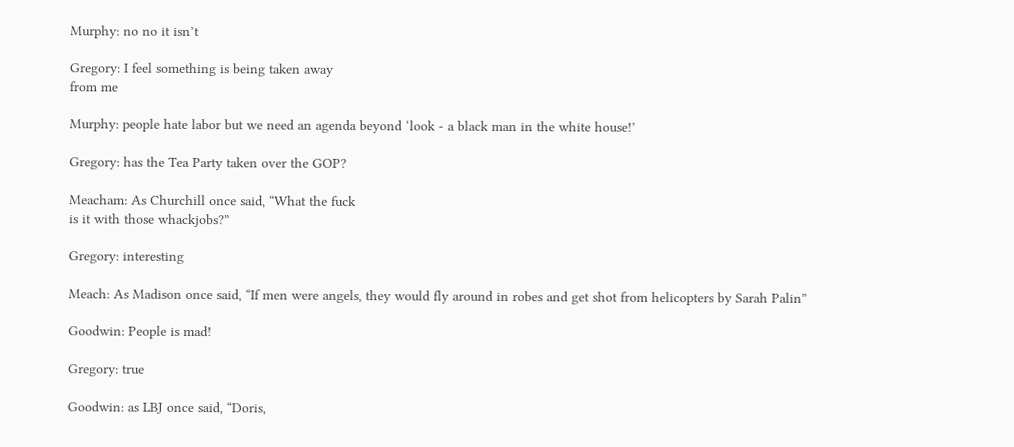Murphy: no no it isn’t

Gregory: I feel something is being taken away
from me

Murphy: people hate labor but we need an agenda beyond ‘look - a black man in the white house!’

Gregory: has the Tea Party taken over the GOP?

Meacham: As Churchill once said, “What the fuck
is it with those whackjobs?”

Gregory: interesting

Meach: As Madison once said, “If men were angels, they would fly around in robes and get shot from helicopters by Sarah Palin”

Goodwin: People is mad!

Gregory: true

Goodwin: as LBJ once said, “Doris,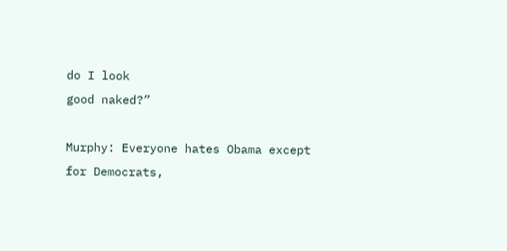do I look
good naked?”

Murphy: Everyone hates Obama except for Democrats,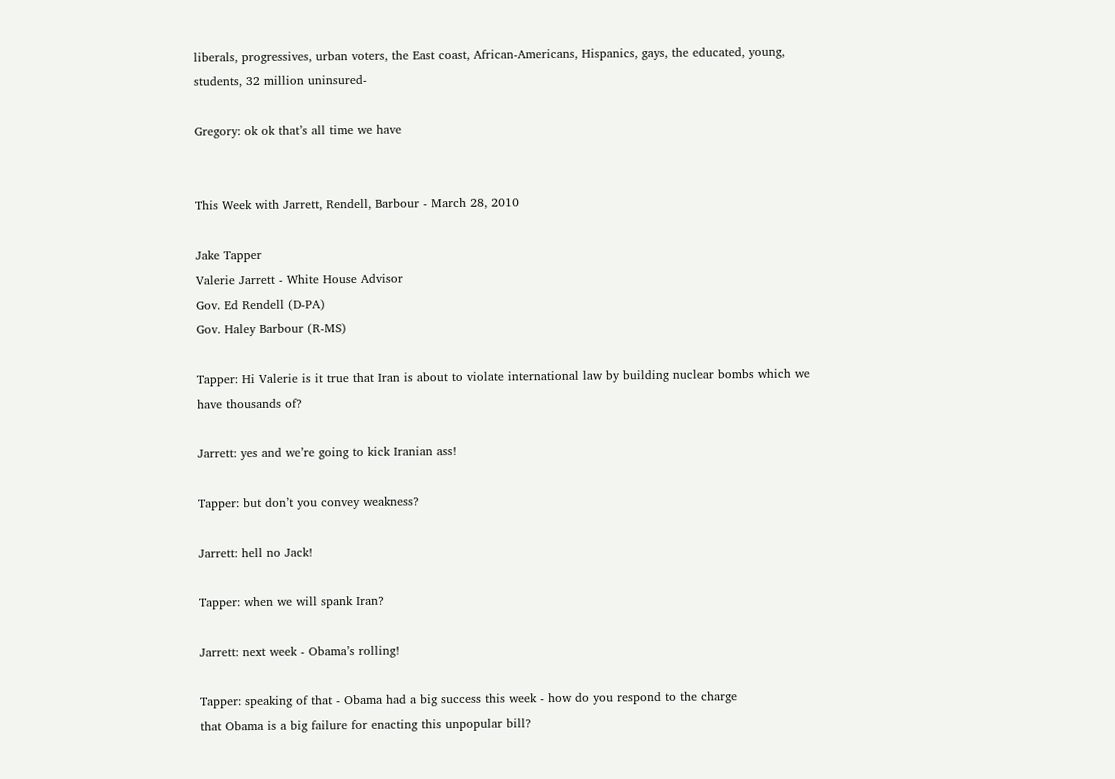liberals, progressives, urban voters, the East coast, African-Americans, Hispanics, gays, the educated, young, students, 32 million uninsured-

Gregory: ok ok that’s all time we have


This Week with Jarrett, Rendell, Barbour - March 28, 2010

Jake Tapper
Valerie Jarrett - White House Advisor
Gov. Ed Rendell (D-PA)
Gov. Haley Barbour (R-MS)

Tapper: Hi Valerie is it true that Iran is about to violate international law by building nuclear bombs which we have thousands of?

Jarrett: yes and we’re going to kick Iranian ass!

Tapper: but don’t you convey weakness?

Jarrett: hell no Jack!

Tapper: when we will spank Iran?

Jarrett: next week - Obama’s rolling!

Tapper: speaking of that - Obama had a big success this week - how do you respond to the charge
that Obama is a big failure for enacting this unpopular bill?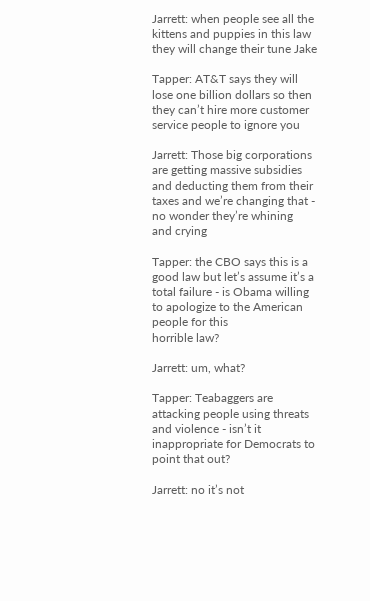Jarrett: when people see all the kittens and puppies in this law they will change their tune Jake

Tapper: AT&T says they will lose one billion dollars so then they can’t hire more customer service people to ignore you

Jarrett: Those big corporations are getting massive subsidies and deducting them from their taxes and we’re changing that - no wonder they’re whining
and crying

Tapper: the CBO says this is a good law but let’s assume it’s a total failure - is Obama willing to apologize to the American people for this
horrible law?

Jarrett: um, what?

Tapper: Teabaggers are attacking people using threats and violence - isn’t it inappropriate for Democrats to point that out?

Jarrett: no it’s not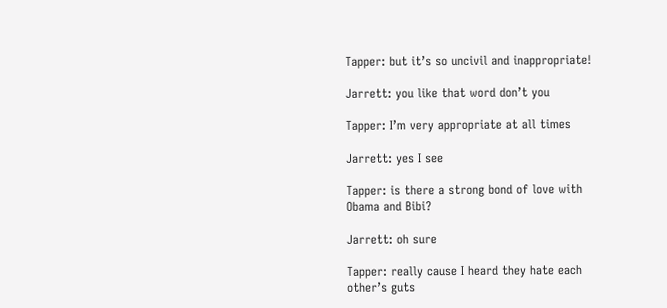Tapper: but it’s so uncivil and inappropriate!

Jarrett: you like that word don’t you

Tapper: I’m very appropriate at all times

Jarrett: yes I see

Tapper: is there a strong bond of love with
Obama and Bibi?

Jarrett: oh sure

Tapper: really cause I heard they hate each
other’s guts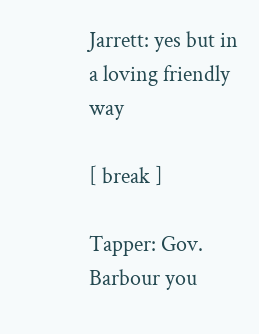Jarrett: yes but in a loving friendly way

[ break ]

Tapper: Gov. Barbour you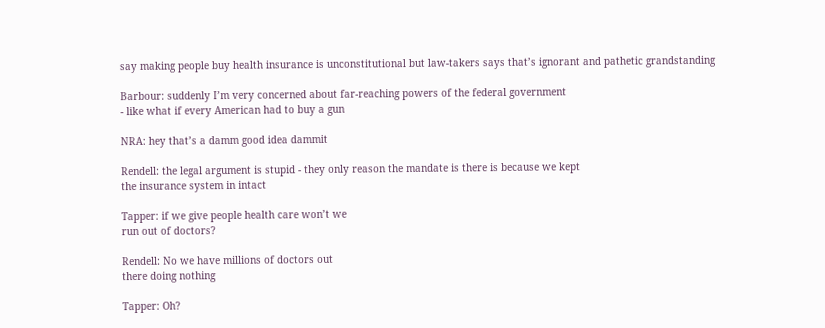say making people buy health insurance is unconstitutional but law-takers says that’s ignorant and pathetic grandstanding

Barbour: suddenly I’m very concerned about far-reaching powers of the federal government
- like what if every American had to buy a gun

NRA: hey that’s a damm good idea dammit

Rendell: the legal argument is stupid - they only reason the mandate is there is because we kept
the insurance system in intact

Tapper: if we give people health care won’t we
run out of doctors?

Rendell: No we have millions of doctors out
there doing nothing

Tapper: Oh?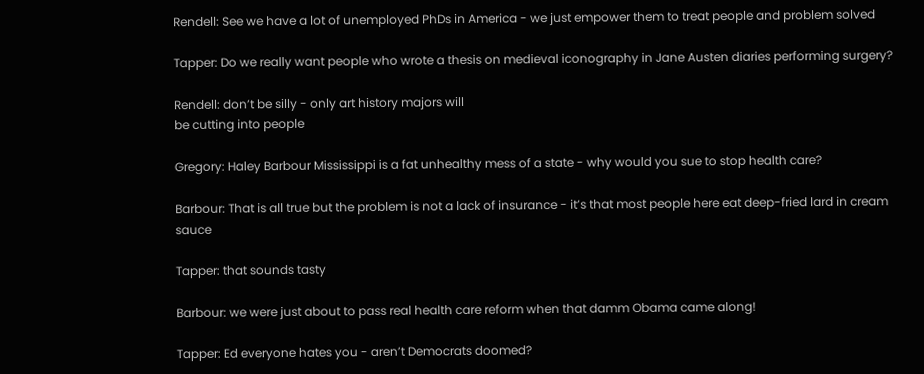Rendell: See we have a lot of unemployed PhDs in America - we just empower them to treat people and problem solved

Tapper: Do we really want people who wrote a thesis on medieval iconography in Jane Austen diaries performing surgery?

Rendell: don’t be silly - only art history majors will
be cutting into people

Gregory: Haley Barbour Mississippi is a fat unhealthy mess of a state - why would you sue to stop health care?

Barbour: That is all true but the problem is not a lack of insurance - it’s that most people here eat deep-fried lard in cream sauce

Tapper: that sounds tasty

Barbour: we were just about to pass real health care reform when that damm Obama came along!

Tapper: Ed everyone hates you - aren’t Democrats doomed?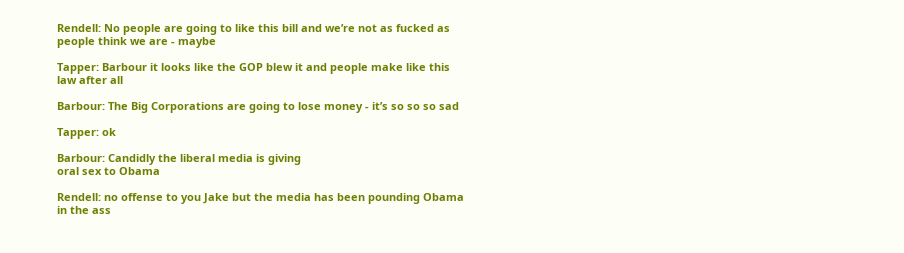Rendell: No people are going to like this bill and we’re not as fucked as people think we are - maybe

Tapper: Barbour it looks like the GOP blew it and people make like this law after all

Barbour: The Big Corporations are going to lose money - it’s so so so sad

Tapper: ok

Barbour: Candidly the liberal media is giving
oral sex to Obama

Rendell: no offense to you Jake but the media has been pounding Obama in the ass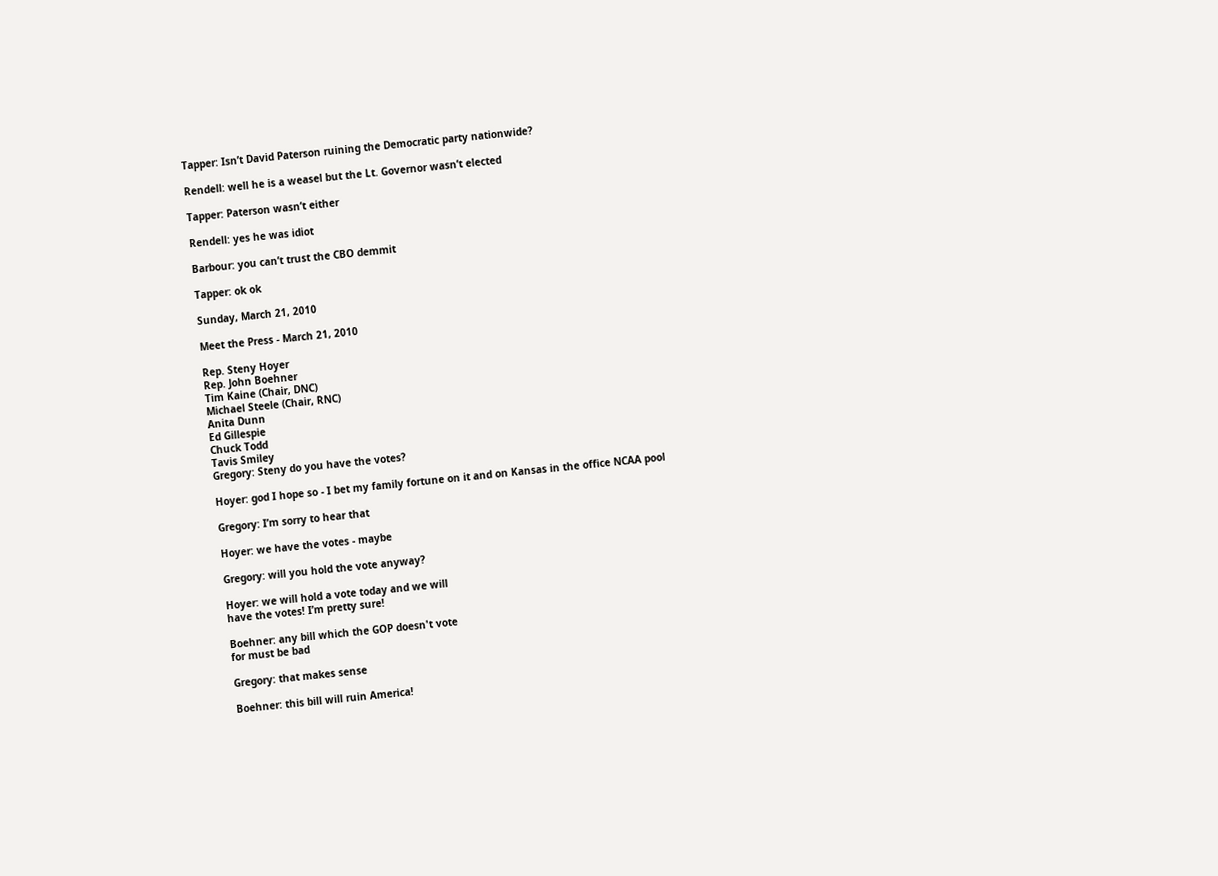Tapper: Isn’t David Paterson ruining the Democratic party nationwide?

Rendell: well he is a weasel but the Lt. Governor wasn’t elected

Tapper: Paterson wasn’t either

Rendell: yes he was idiot

Barbour: you can’t trust the CBO demmit

Tapper: ok ok

Sunday, March 21, 2010

Meet the Press - March 21, 2010

Rep. Steny Hoyer
Rep. John Boehner
Tim Kaine (Chair, DNC)
Michael Steele (Chair, RNC)
Anita Dunn
Ed Gillespie
Chuck Todd
Tavis Smiley
Gregory: Steny do you have the votes?

Hoyer: god I hope so - I bet my family fortune on it and on Kansas in the office NCAA pool

Gregory: I’m sorry to hear that

Hoyer: we have the votes - maybe

Gregory: will you hold the vote anyway?

Hoyer: we will hold a vote today and we will
have the votes! I’m pretty sure!

Boehner: any bill which the GOP doesn't vote
for must be bad

Gregory: that makes sense

Boehner: this bill will ruin America!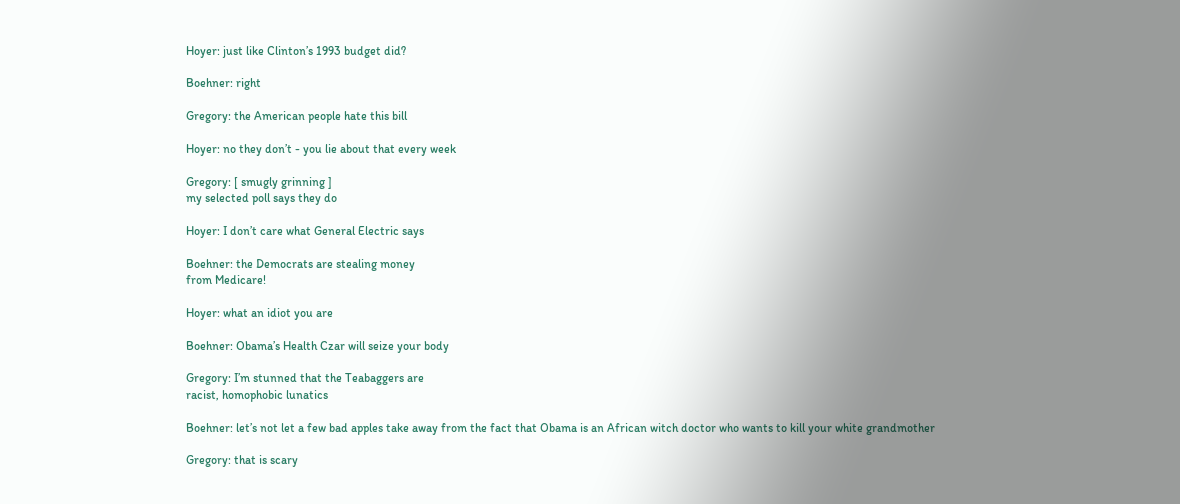Hoyer: just like Clinton’s 1993 budget did?

Boehner: right

Gregory: the American people hate this bill

Hoyer: no they don’t - you lie about that every week

Gregory: [ smugly grinning ]
my selected poll says they do

Hoyer: I don’t care what General Electric says

Boehner: the Democrats are stealing money
from Medicare!

Hoyer: what an idiot you are

Boehner: Obama’s Health Czar will seize your body

Gregory: I’m stunned that the Teabaggers are
racist, homophobic lunatics

Boehner: let’s not let a few bad apples take away from the fact that Obama is an African witch doctor who wants to kill your white grandmother

Gregory: that is scary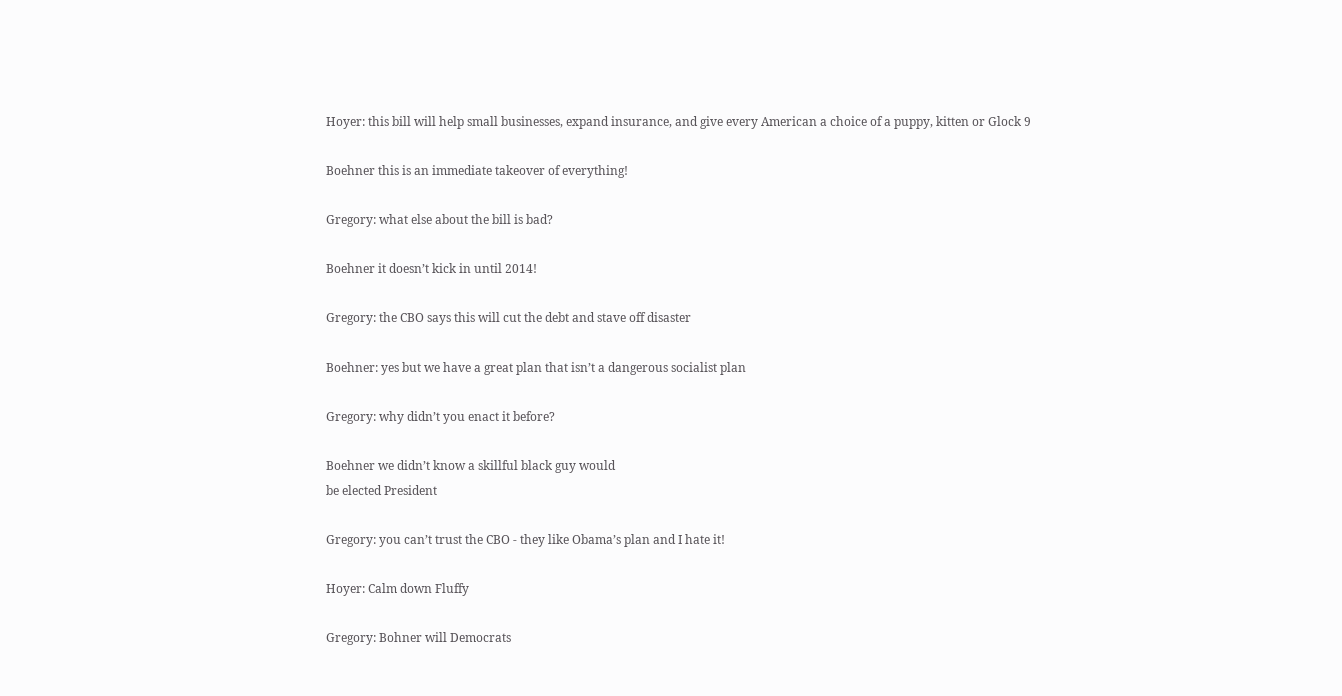Hoyer: this bill will help small businesses, expand insurance, and give every American a choice of a puppy, kitten or Glock 9

Boehner this is an immediate takeover of everything!

Gregory: what else about the bill is bad?

Boehner it doesn’t kick in until 2014!

Gregory: the CBO says this will cut the debt and stave off disaster

Boehner: yes but we have a great plan that isn’t a dangerous socialist plan

Gregory: why didn’t you enact it before?

Boehner we didn’t know a skillful black guy would
be elected President

Gregory: you can’t trust the CBO - they like Obama’s plan and I hate it!

Hoyer: Calm down Fluffy

Gregory: Bohner will Democrats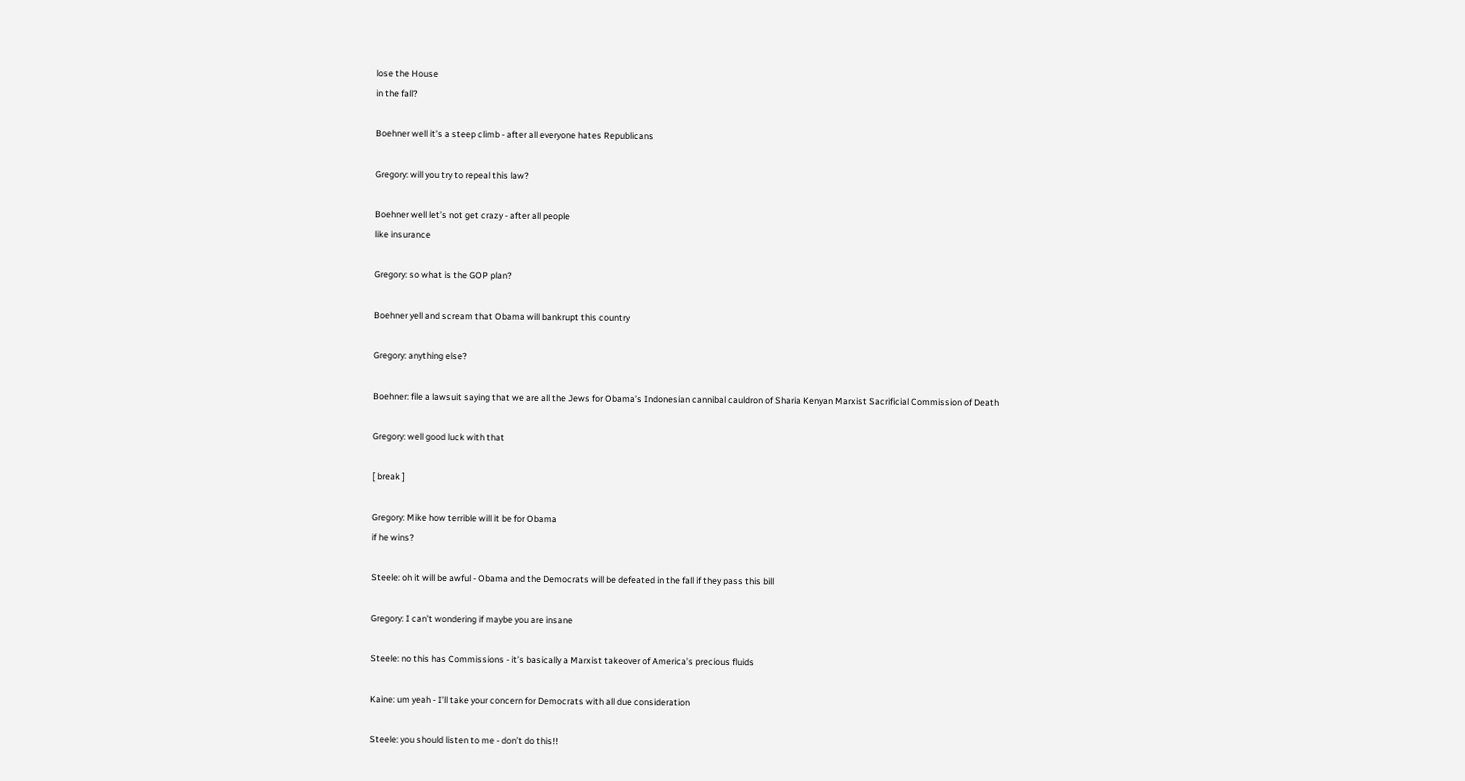lose the House
in the fall?

Boehner well it’s a steep climb - after all everyone hates Republicans

Gregory: will you try to repeal this law?

Boehner well let’s not get crazy - after all people
like insurance

Gregory: so what is the GOP plan?

Boehner yell and scream that Obama will bankrupt this country

Gregory: anything else?

Boehner: file a lawsuit saying that we are all the Jews for Obama’s Indonesian cannibal cauldron of Sharia Kenyan Marxist Sacrificial Commission of Death

Gregory: well good luck with that

[ break ]

Gregory: Mike how terrible will it be for Obama
if he wins?

Steele: oh it will be awful - Obama and the Democrats will be defeated in the fall if they pass this bill

Gregory: I can’t wondering if maybe you are insane

Steele: no this has Commissions - it’s basically a Marxist takeover of America’s precious fluids

Kaine: um yeah - I’ll take your concern for Democrats with all due consideration

Steele: you should listen to me - don’t do this!!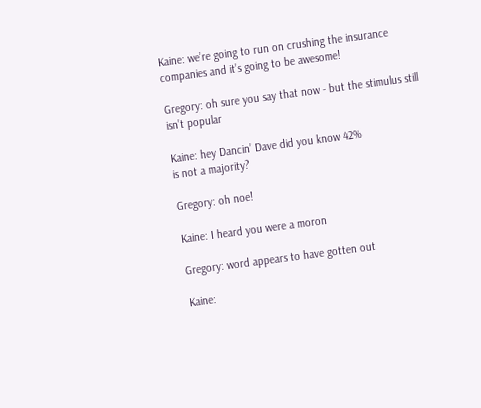Kaine: we’re going to run on crushing the insurance companies and it’s going to be awesome!

Gregory: oh sure you say that now - but the stimulus still isn’t popular

Kaine: hey Dancin’ Dave did you know 42%
is not a majority?

Gregory: oh noe!

Kaine: I heard you were a moron

Gregory: word appears to have gotten out

Kaine: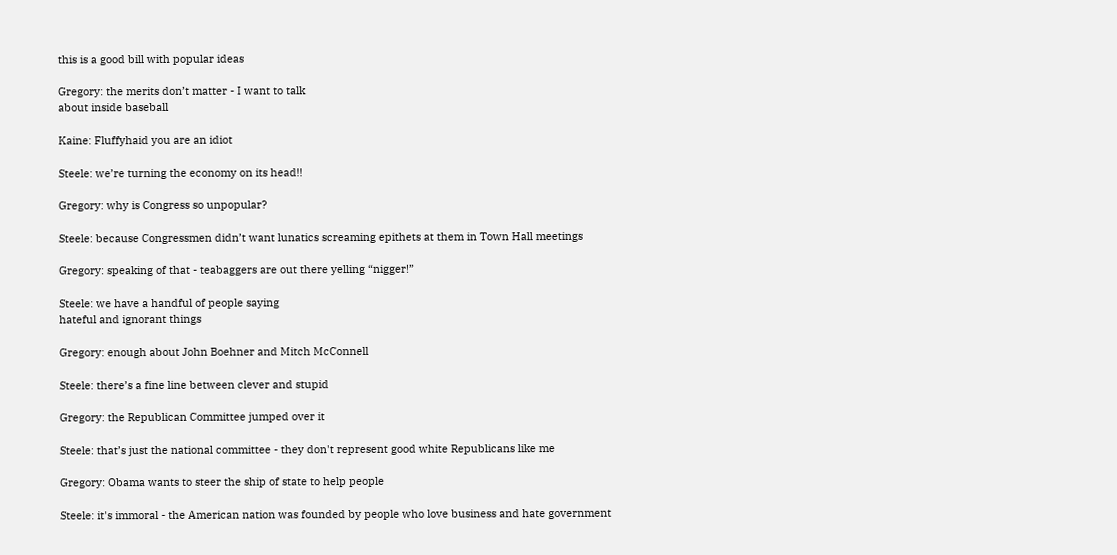this is a good bill with popular ideas

Gregory: the merits don’t matter - I want to talk
about inside baseball

Kaine: Fluffyhaid you are an idiot

Steele: we’re turning the economy on its head!!

Gregory: why is Congress so unpopular?

Steele: because Congressmen didn’t want lunatics screaming epithets at them in Town Hall meetings

Gregory: speaking of that - teabaggers are out there yelling “nigger!”

Steele: we have a handful of people saying
hateful and ignorant things

Gregory: enough about John Boehner and Mitch McConnell

Steele: there’s a fine line between clever and stupid

Gregory: the Republican Committee jumped over it

Steele: that’s just the national committee - they don't represent good white Republicans like me

Gregory: Obama wants to steer the ship of state to help people

Steele: it's immoral - the American nation was founded by people who love business and hate government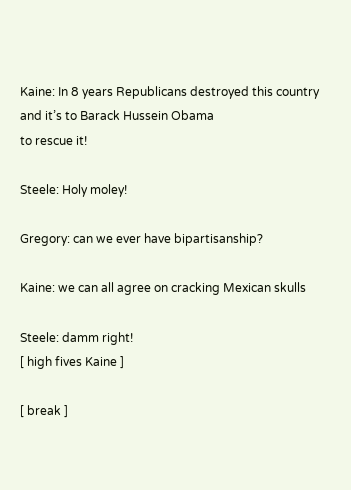Kaine: In 8 years Republicans destroyed this country and it’s to Barack Hussein Obama
to rescue it!

Steele: Holy moley!

Gregory: can we ever have bipartisanship?

Kaine: we can all agree on cracking Mexican skulls

Steele: damm right!
[ high fives Kaine ]

[ break ]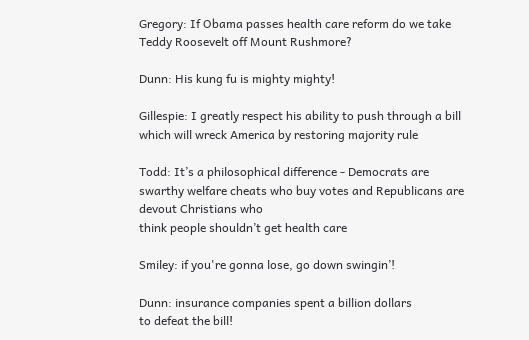Gregory: If Obama passes health care reform do we take Teddy Roosevelt off Mount Rushmore?

Dunn: His kung fu is mighty mighty!

Gillespie: I greatly respect his ability to push through a bill which will wreck America by restoring majority rule

Todd: It’s a philosophical difference - Democrats are swarthy welfare cheats who buy votes and Republicans are devout Christians who
think people shouldn’t get health care

Smiley: if you're gonna lose, go down swingin’!

Dunn: insurance companies spent a billion dollars
to defeat the bill!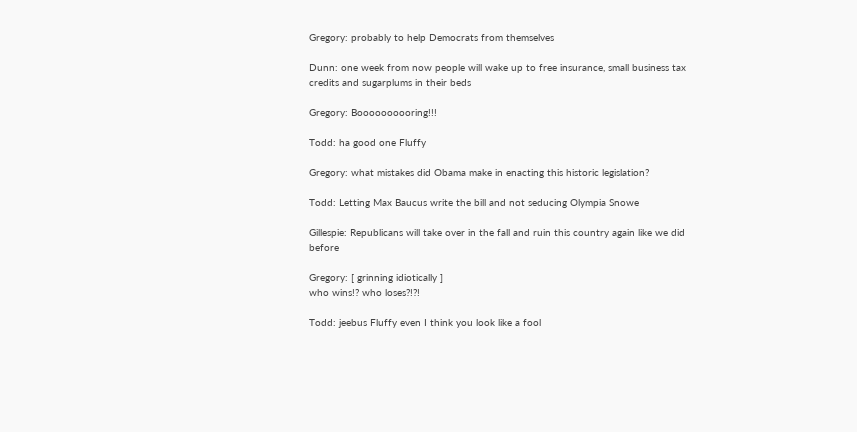Gregory: probably to help Democrats from themselves

Dunn: one week from now people will wake up to free insurance, small business tax credits and sugarplums in their beds

Gregory: Boooooooooring!!!

Todd: ha good one Fluffy

Gregory: what mistakes did Obama make in enacting this historic legislation?

Todd: Letting Max Baucus write the bill and not seducing Olympia Snowe

Gillespie: Republicans will take over in the fall and ruin this country again like we did before

Gregory: [ grinning idiotically ]
who wins!? who loses?!?!

Todd: jeebus Fluffy even I think you look like a fool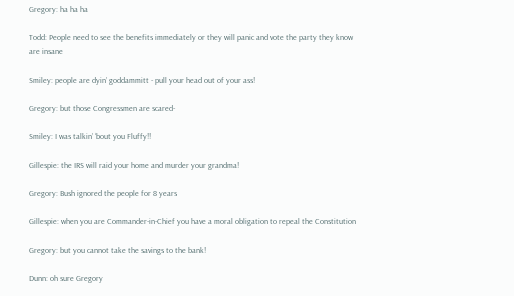Gregory: ha ha ha

Todd: People need to see the benefits immediately or they will panic and vote the party they know
are insane

Smiley: people are dyin’ goddammitt - pull your head out of your ass!

Gregory: but those Congressmen are scared-

Smiley: I was talkin’ ‘bout you Fluffy!!

Gillespie: the IRS will raid your home and murder your grandma!

Gregory: Bush ignored the people for 8 years

Gillespie: when you are Commander-in-Chief you have a moral obligation to repeal the Constitution

Gregory: but you cannot take the savings to the bank!

Dunn: oh sure Gregory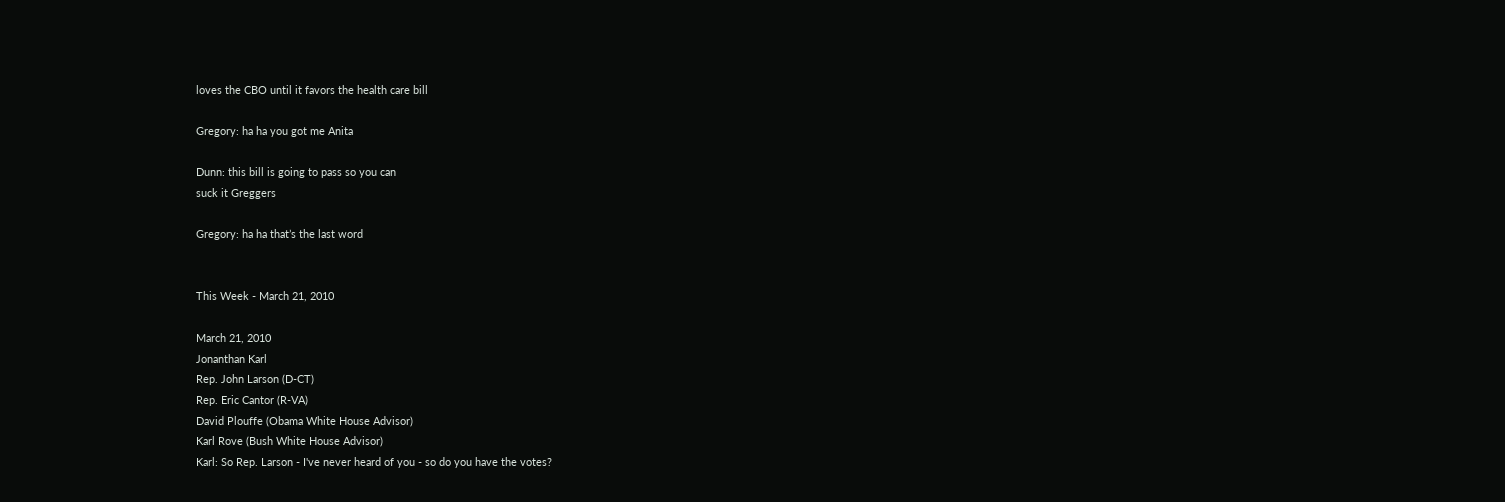loves the CBO until it favors the health care bill

Gregory: ha ha you got me Anita

Dunn: this bill is going to pass so you can
suck it Greggers

Gregory: ha ha that’s the last word


This Week - March 21, 2010

March 21, 2010
Jonanthan Karl
Rep. John Larson (D-CT)
Rep. Eric Cantor (R-VA)
David Plouffe (Obama White House Advisor)
Karl Rove (Bush White House Advisor)
Karl: So Rep. Larson - I've never heard of you - so do you have the votes?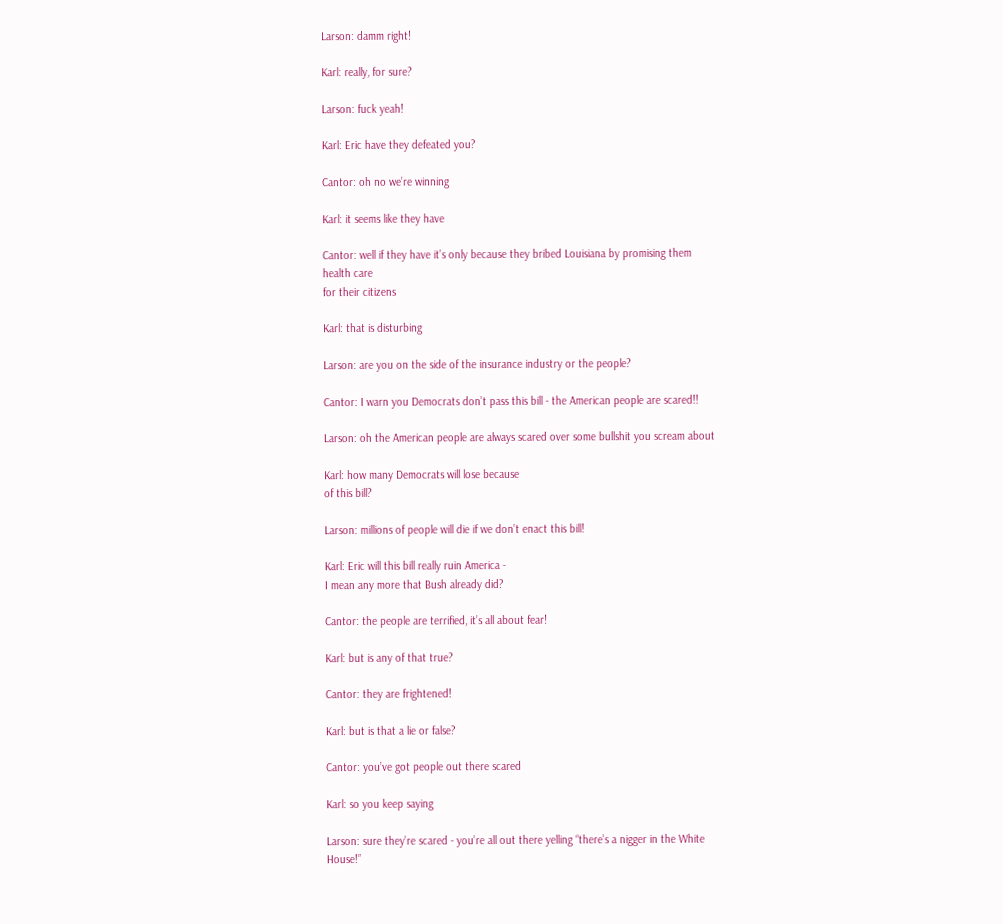Larson: damm right!

Karl: really, for sure?

Larson: fuck yeah!

Karl: Eric have they defeated you?

Cantor: oh no we’re winning

Karl: it seems like they have

Cantor: well if they have it’s only because they bribed Louisiana by promising them health care
for their citizens

Karl: that is disturbing

Larson: are you on the side of the insurance industry or the people?

Cantor: I warn you Democrats don’t pass this bill - the American people are scared!!

Larson: oh the American people are always scared over some bullshit you scream about

Karl: how many Democrats will lose because
of this bill?

Larson: millions of people will die if we don’t enact this bill!

Karl: Eric will this bill really ruin America -
I mean any more that Bush already did?

Cantor: the people are terrified, it’s all about fear!

Karl: but is any of that true?

Cantor: they are frightened!

Karl: but is that a lie or false?

Cantor: you’ve got people out there scared

Karl: so you keep saying

Larson: sure they’re scared - you’re all out there yelling “there’s a nigger in the White House!”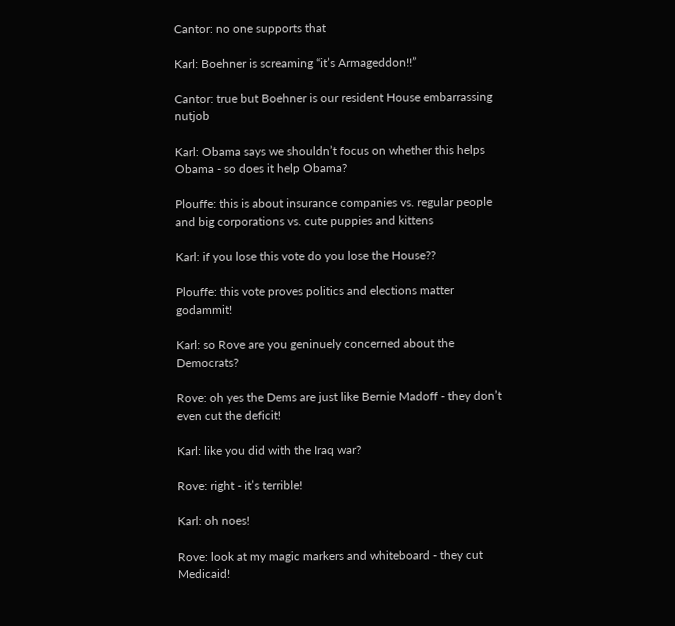Cantor: no one supports that

Karl: Boehner is screaming “it’s Armageddon!!”

Cantor: true but Boehner is our resident House embarrassing nutjob

Karl: Obama says we shouldn’t focus on whether this helps Obama - so does it help Obama?

Plouffe: this is about insurance companies vs. regular people and big corporations vs. cute puppies and kittens

Karl: if you lose this vote do you lose the House??

Plouffe: this vote proves politics and elections matter godammit!

Karl: so Rove are you geninuely concerned about the Democrats?

Rove: oh yes the Dems are just like Bernie Madoff - they don’t even cut the deficit!

Karl: like you did with the Iraq war?

Rove: right - it’s terrible!

Karl: oh noes!

Rove: look at my magic markers and whiteboard - they cut Medicaid!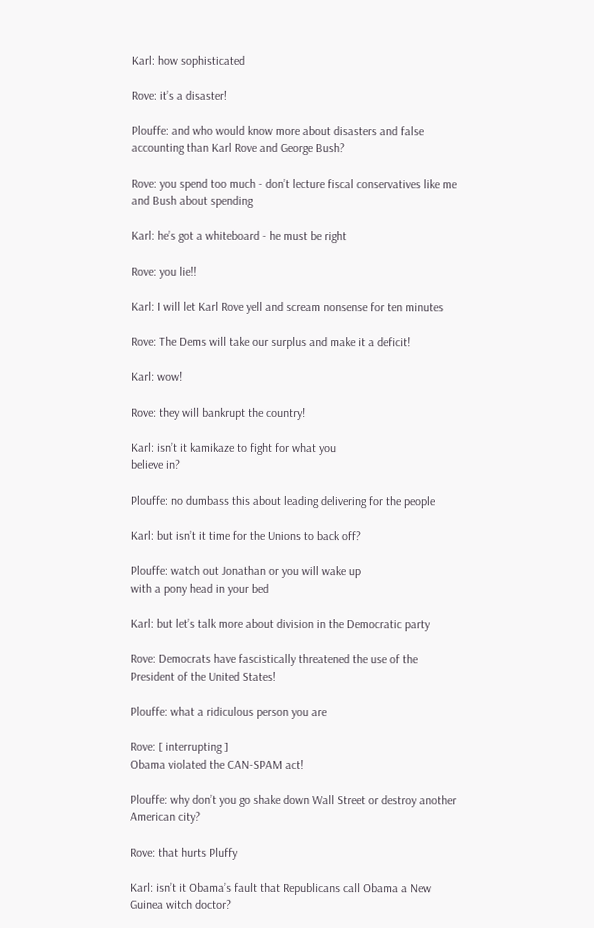Karl: how sophisticated

Rove: it’s a disaster!

Plouffe: and who would know more about disasters and false accounting than Karl Rove and George Bush?

Rove: you spend too much - don’t lecture fiscal conservatives like me and Bush about spending

Karl: he’s got a whiteboard - he must be right

Rove: you lie!!

Karl: I will let Karl Rove yell and scream nonsense for ten minutes

Rove: The Dems will take our surplus and make it a deficit!

Karl: wow!

Rove: they will bankrupt the country!

Karl: isn’t it kamikaze to fight for what you
believe in?

Plouffe: no dumbass this about leading delivering for the people

Karl: but isn’t it time for the Unions to back off?

Plouffe: watch out Jonathan or you will wake up
with a pony head in your bed

Karl: but let’s talk more about division in the Democratic party

Rove: Democrats have fascistically threatened the use of the President of the United States!

Plouffe: what a ridiculous person you are

Rove: [ interrupting ]
Obama violated the CAN-SPAM act!

Plouffe: why don’t you go shake down Wall Street or destroy another American city?

Rove: that hurts Pluffy

Karl: isn’t it Obama’s fault that Republicans call Obama a New Guinea witch doctor?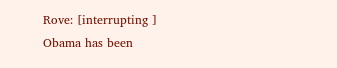Rove: [interrupting ]
Obama has been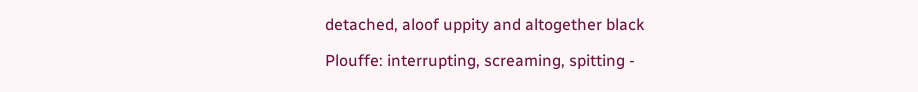detached, aloof uppity and altogether black

Plouffe: interrupting, screaming, spitting -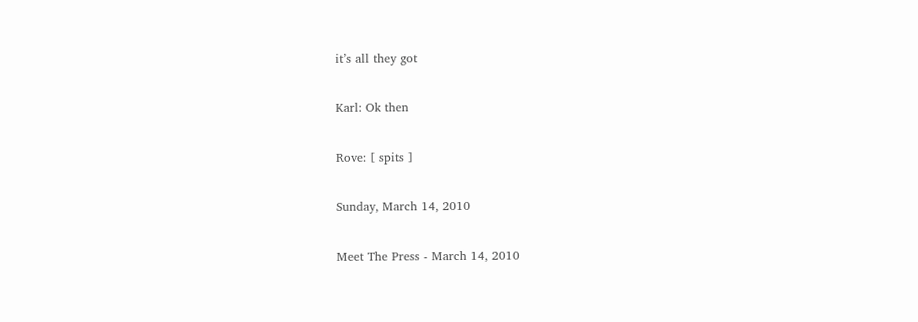it’s all they got

Karl: Ok then

Rove: [ spits ]

Sunday, March 14, 2010

Meet The Press - March 14, 2010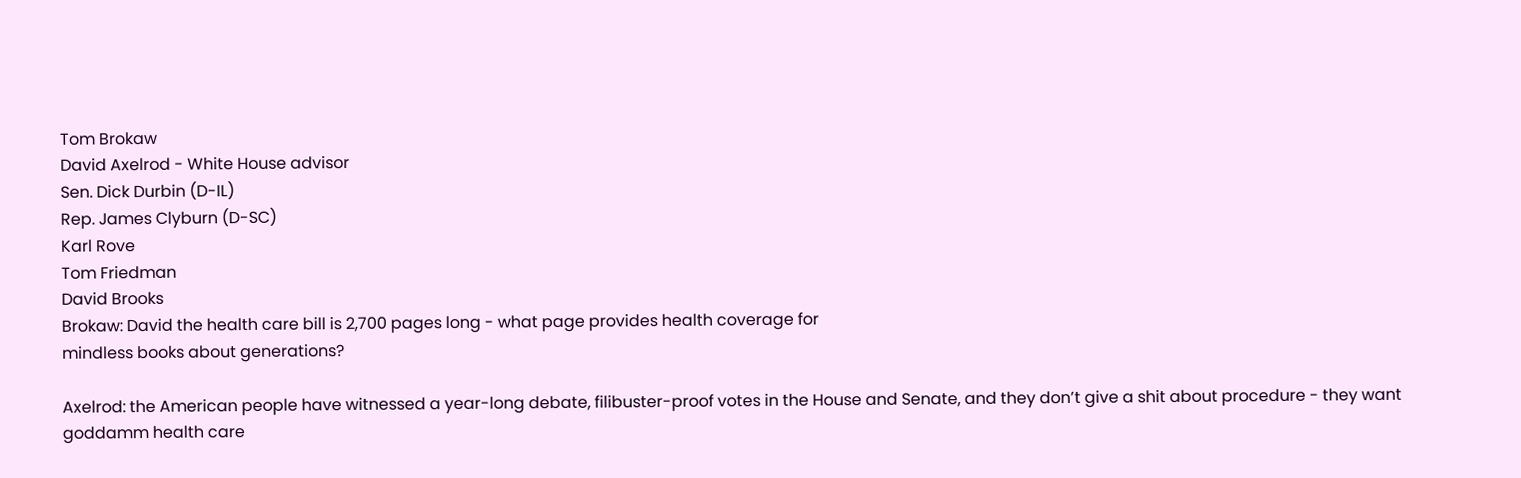Tom Brokaw
David Axelrod - White House advisor
Sen. Dick Durbin (D-IL)
Rep. James Clyburn (D-SC)
Karl Rove
Tom Friedman
David Brooks
Brokaw: David the health care bill is 2,700 pages long - what page provides health coverage for
mindless books about generations?

Axelrod: the American people have witnessed a year-long debate, filibuster-proof votes in the House and Senate, and they don’t give a shit about procedure - they want goddamm health care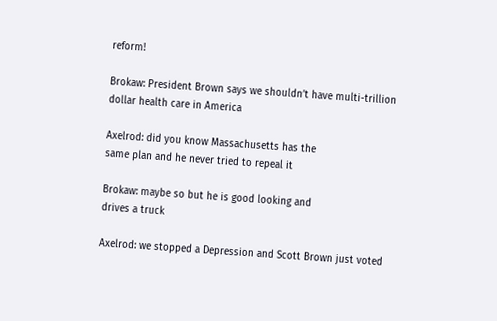reform!

Brokaw: President Brown says we shouldn’t have multi-trillion dollar health care in America

Axelrod: did you know Massachusetts has the
same plan and he never tried to repeal it

Brokaw: maybe so but he is good looking and
drives a truck

Axelrod: we stopped a Depression and Scott Brown just voted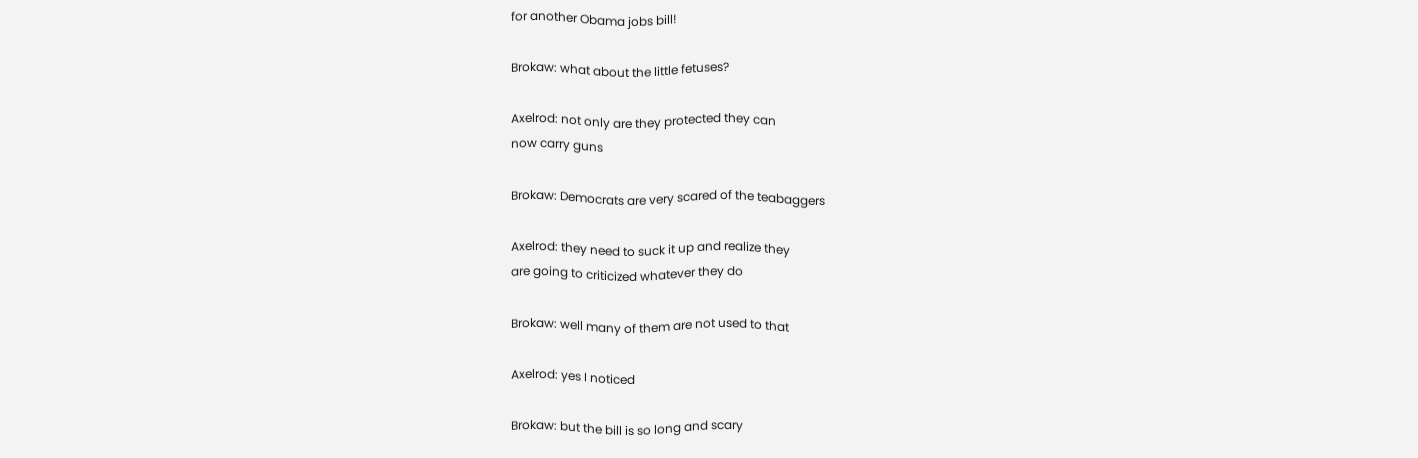for another Obama jobs bill!

Brokaw: what about the little fetuses?

Axelrod: not only are they protected they can
now carry guns

Brokaw: Democrats are very scared of the teabaggers

Axelrod: they need to suck it up and realize they
are going to criticized whatever they do

Brokaw: well many of them are not used to that

Axelrod: yes I noticed

Brokaw: but the bill is so long and scary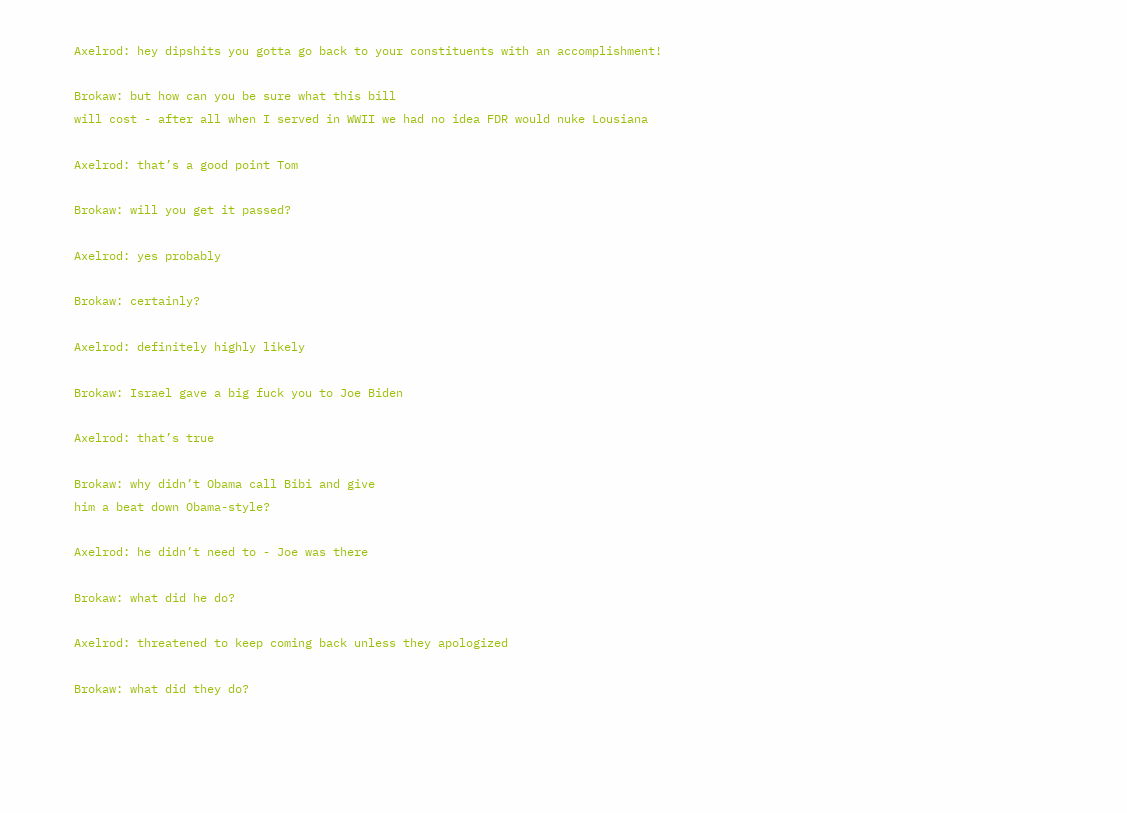Axelrod: hey dipshits you gotta go back to your constituents with an accomplishment!

Brokaw: but how can you be sure what this bill
will cost - after all when I served in WWII we had no idea FDR would nuke Lousiana

Axelrod: that’s a good point Tom

Brokaw: will you get it passed?

Axelrod: yes probably

Brokaw: certainly?

Axelrod: definitely highly likely

Brokaw: Israel gave a big fuck you to Joe Biden

Axelrod: that’s true

Brokaw: why didn’t Obama call Bibi and give
him a beat down Obama-style?

Axelrod: he didn’t need to - Joe was there

Brokaw: what did he do?

Axelrod: threatened to keep coming back unless they apologized

Brokaw: what did they do?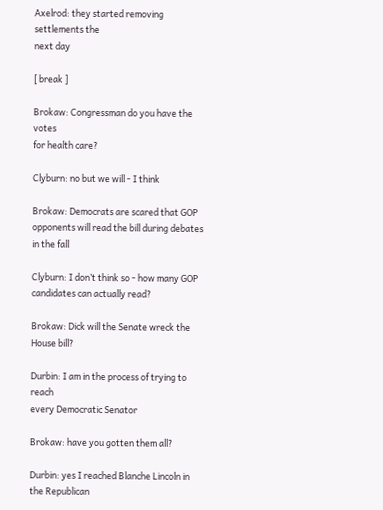Axelrod: they started removing settlements the
next day

[ break ]

Brokaw: Congressman do you have the votes
for health care?

Clyburn: no but we will - I think

Brokaw: Democrats are scared that GOP opponents will read the bill during debates in the fall

Clyburn: I don’t think so - how many GOP candidates can actually read?

Brokaw: Dick will the Senate wreck the House bill?

Durbin: I am in the process of trying to reach
every Democratic Senator

Brokaw: have you gotten them all?

Durbin: yes I reached Blanche Lincoln in the Republican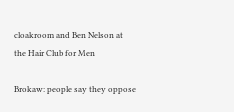cloakroom and Ben Nelson at
the Hair Club for Men

Brokaw: people say they oppose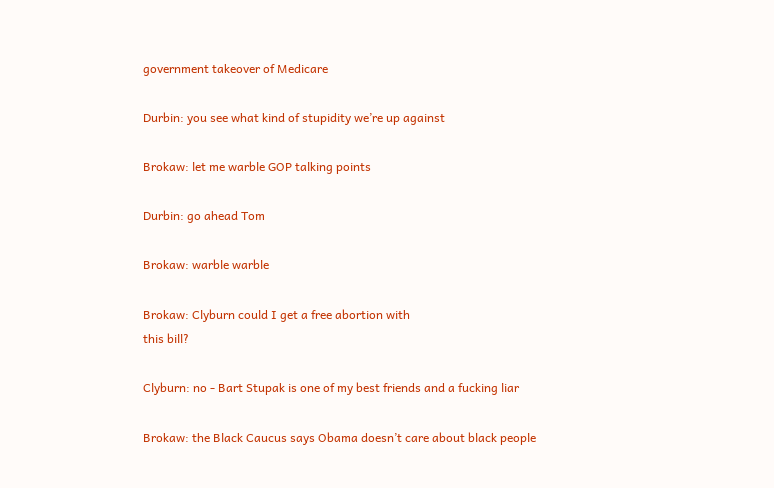government takeover of Medicare

Durbin: you see what kind of stupidity we’re up against

Brokaw: let me warble GOP talking points

Durbin: go ahead Tom

Brokaw: warble warble

Brokaw: Clyburn could I get a free abortion with
this bill?

Clyburn: no - Bart Stupak is one of my best friends and a fucking liar

Brokaw: the Black Caucus says Obama doesn’t care about black people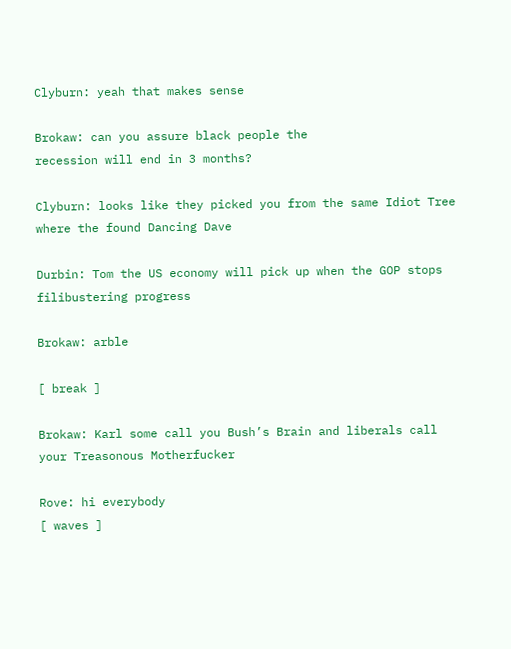Clyburn: yeah that makes sense

Brokaw: can you assure black people the
recession will end in 3 months?

Clyburn: looks like they picked you from the same Idiot Tree where the found Dancing Dave

Durbin: Tom the US economy will pick up when the GOP stops filibustering progress

Brokaw: arble

[ break ]

Brokaw: Karl some call you Bush’s Brain and liberals call your Treasonous Motherfucker

Rove: hi everybody
[ waves ]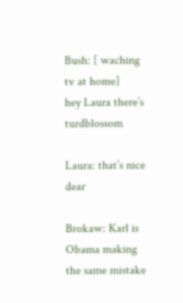Bush: [ waching tv at home]
hey Laura there’s turdblossom

Laura: that’s nice dear

Brokaw: Karl is Obama making the same mistake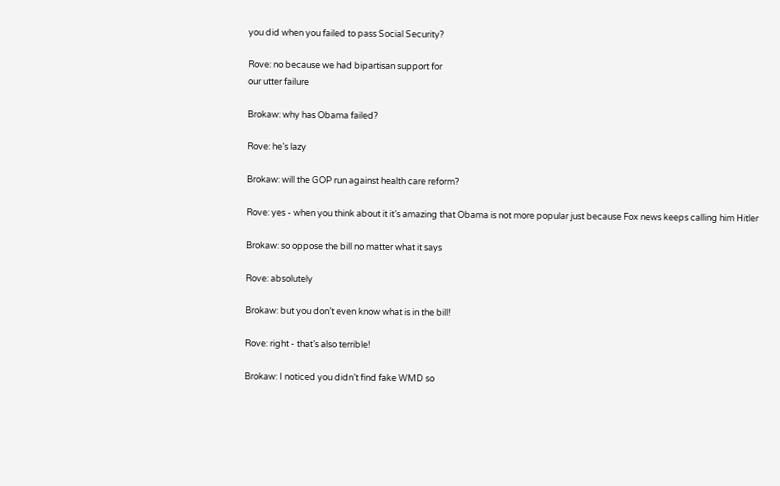you did when you failed to pass Social Security?

Rove: no because we had bipartisan support for
our utter failure

Brokaw: why has Obama failed?

Rove: he’s lazy

Brokaw: will the GOP run against health care reform?

Rove: yes - when you think about it it’s amazing that Obama is not more popular just because Fox news keeps calling him Hitler

Brokaw: so oppose the bill no matter what it says

Rove: absolutely

Brokaw: but you don’t even know what is in the bill!

Rove: right - that’s also terrible!

Brokaw: I noticed you didn’t find fake WMD so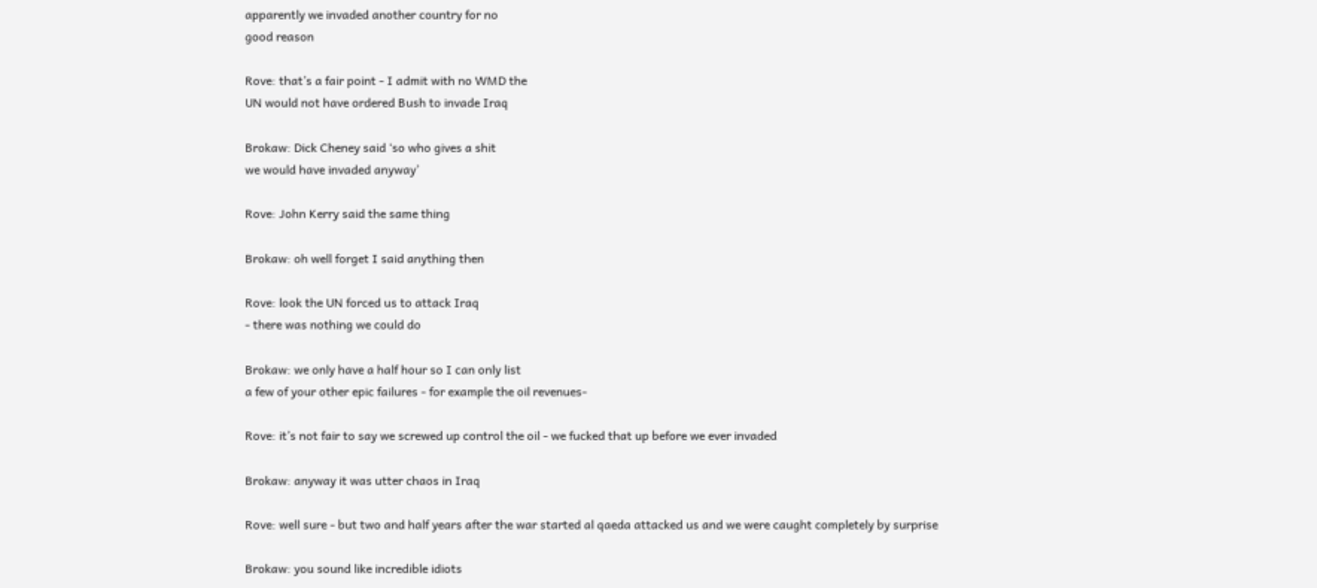apparently we invaded another country for no
good reason

Rove: that’s a fair point - I admit with no WMD the
UN would not have ordered Bush to invade Iraq

Brokaw: Dick Cheney said ‘so who gives a shit
we would have invaded anyway’

Rove: John Kerry said the same thing

Brokaw: oh well forget I said anything then

Rove: look the UN forced us to attack Iraq
- there was nothing we could do

Brokaw: we only have a half hour so I can only list
a few of your other epic failures - for example the oil revenues-

Rove: it’s not fair to say we screwed up control the oil - we fucked that up before we ever invaded

Brokaw: anyway it was utter chaos in Iraq

Rove: well sure - but two and half years after the war started al qaeda attacked us and we were caught completely by surprise

Brokaw: you sound like incredible idiots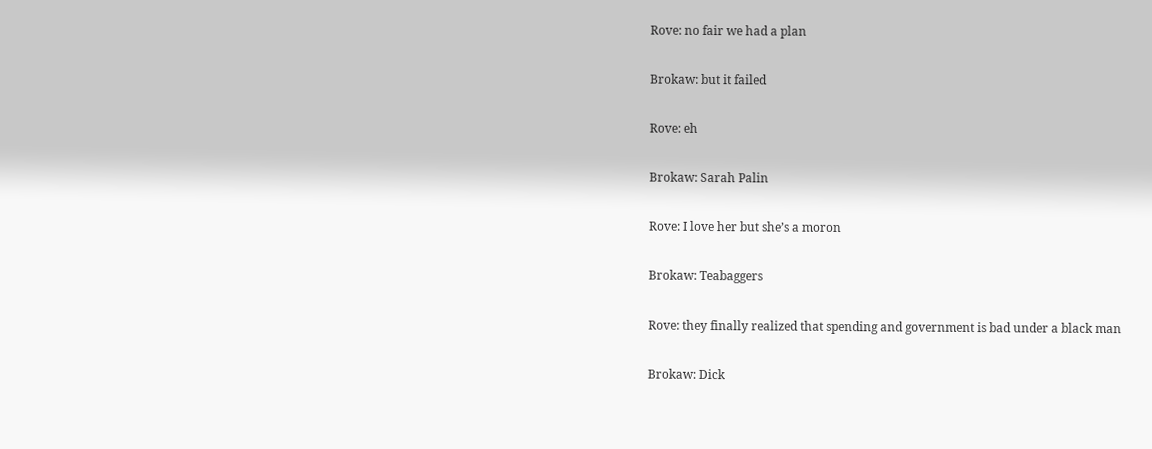Rove: no fair we had a plan

Brokaw: but it failed

Rove: eh

Brokaw: Sarah Palin

Rove: I love her but she’s a moron

Brokaw: Teabaggers

Rove: they finally realized that spending and government is bad under a black man

Brokaw: Dick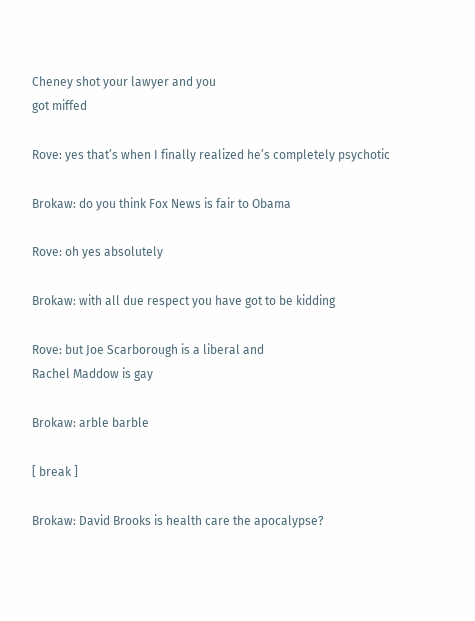Cheney shot your lawyer and you
got miffed

Rove: yes that’s when I finally realized he’s completely psychotic

Brokaw: do you think Fox News is fair to Obama

Rove: oh yes absolutely

Brokaw: with all due respect you have got to be kidding

Rove: but Joe Scarborough is a liberal and
Rachel Maddow is gay

Brokaw: arble barble

[ break ]

Brokaw: David Brooks is health care the apocalypse?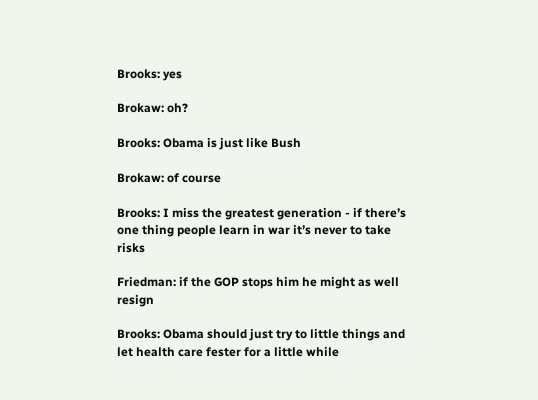Brooks: yes

Brokaw: oh?

Brooks: Obama is just like Bush

Brokaw: of course

Brooks: I miss the greatest generation - if there’s one thing people learn in war it’s never to take risks

Friedman: if the GOP stops him he might as well resign

Brooks: Obama should just try to little things and let health care fester for a little while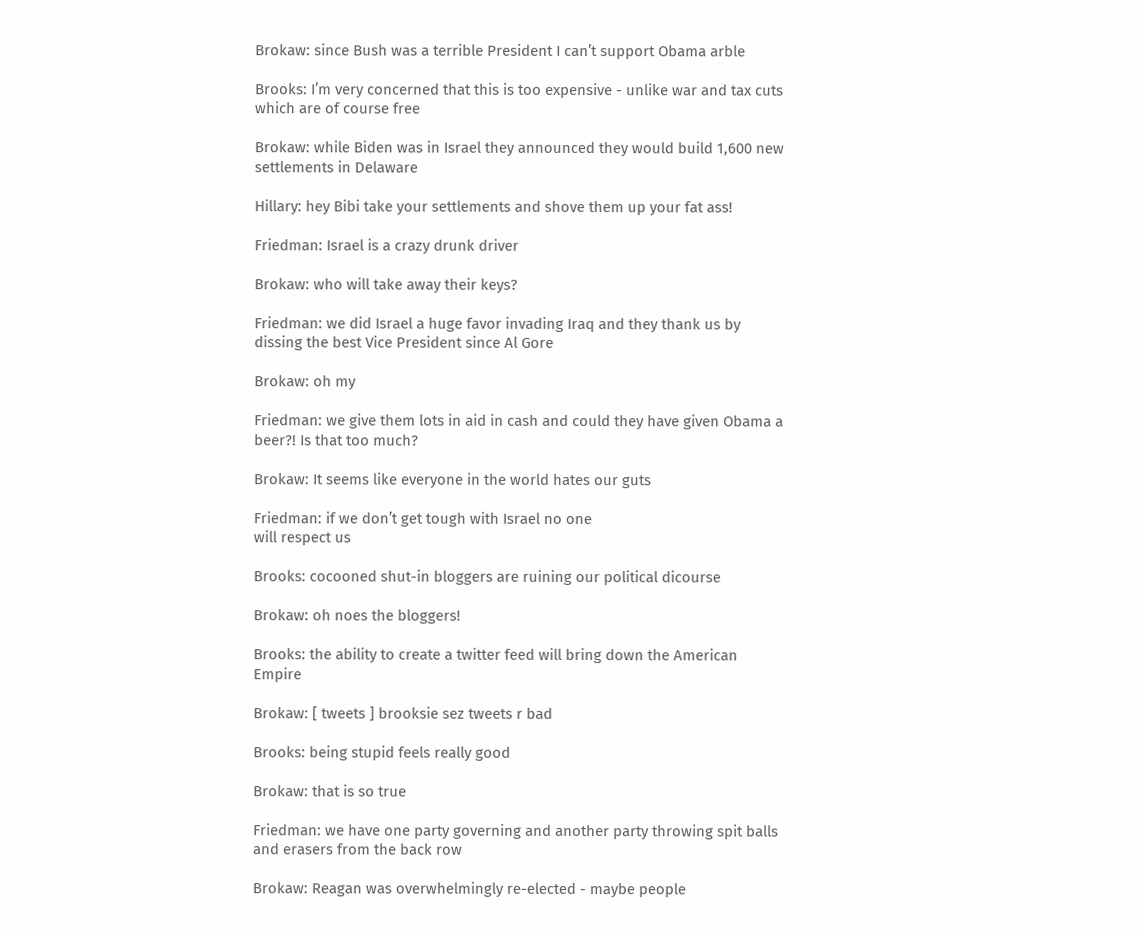Brokaw: since Bush was a terrible President I can’t support Obama arble

Brooks: I’m very concerned that this is too expensive - unlike war and tax cuts which are of course free

Brokaw: while Biden was in Israel they announced they would build 1,600 new settlements in Delaware

Hillary: hey Bibi take your settlements and shove them up your fat ass!

Friedman: Israel is a crazy drunk driver

Brokaw: who will take away their keys?

Friedman: we did Israel a huge favor invading Iraq and they thank us by dissing the best Vice President since Al Gore

Brokaw: oh my

Friedman: we give them lots in aid in cash and could they have given Obama a beer?! Is that too much?

Brokaw: It seems like everyone in the world hates our guts

Friedman: if we don’t get tough with Israel no one
will respect us

Brooks: cocooned shut-in bloggers are ruining our political dicourse

Brokaw: oh noes the bloggers!

Brooks: the ability to create a twitter feed will bring down the American Empire

Brokaw: [ tweets ] brooksie sez tweets r bad

Brooks: being stupid feels really good

Brokaw: that is so true

Friedman: we have one party governing and another party throwing spit balls and erasers from the back row

Brokaw: Reagan was overwhelmingly re-elected - maybe people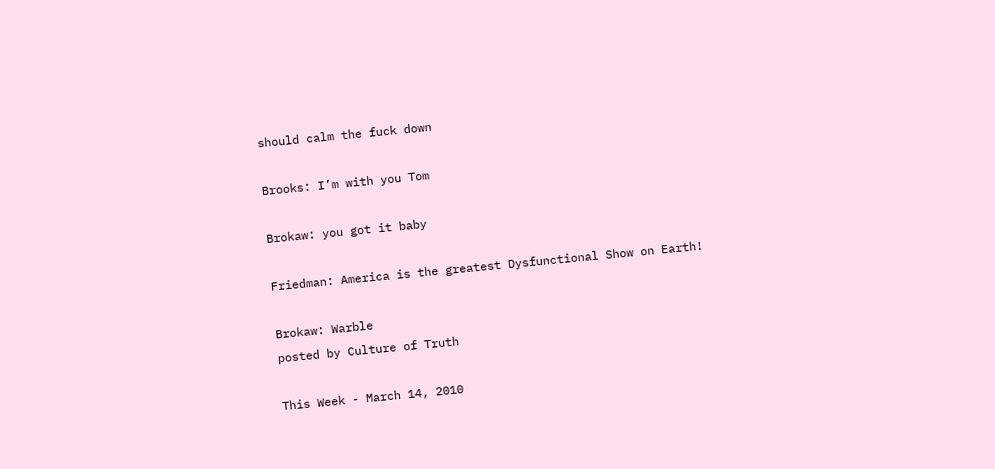should calm the fuck down

Brooks: I’m with you Tom

Brokaw: you got it baby

Friedman: America is the greatest Dysfunctional Show on Earth!

Brokaw: Warble
posted by Culture of Truth

This Week - March 14, 2010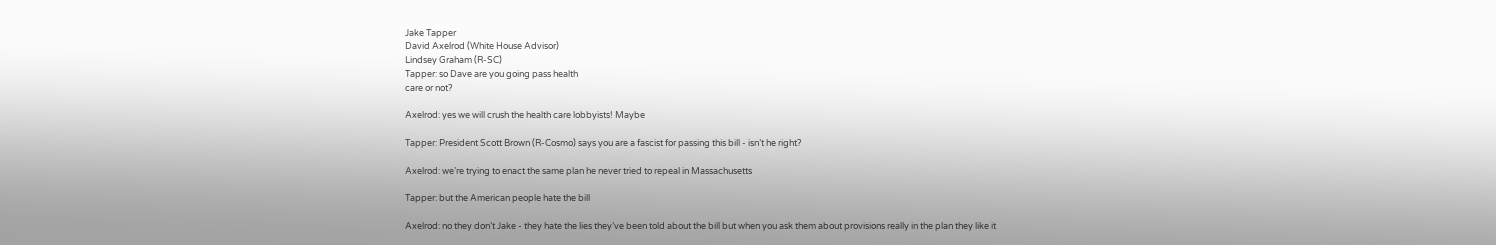Jake Tapper
David Axelrod (White House Advisor)
Lindsey Graham (R-SC)
Tapper: so Dave are you going pass health
care or not?

Axelrod: yes we will crush the health care lobbyists! Maybe

Tapper: President Scott Brown (R-Cosmo) says you are a fascist for passing this bill - isn’t he right?

Axelrod: we’re trying to enact the same plan he never tried to repeal in Massachusetts

Tapper: but the American people hate the bill

Axelrod: no they don’t Jake - they hate the lies they’ve been told about the bill but when you ask them about provisions really in the plan they like it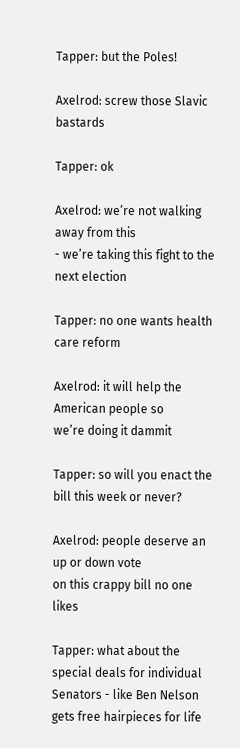Tapper: but the Poles!

Axelrod: screw those Slavic bastards

Tapper: ok

Axelrod: we’re not walking away from this
- we’re taking this fight to the next election

Tapper: no one wants health care reform

Axelrod: it will help the American people so
we’re doing it dammit

Tapper: so will you enact the bill this week or never?

Axelrod: people deserve an up or down vote
on this crappy bill no one likes

Tapper: what about the special deals for individual Senators - like Ben Nelson gets free hairpieces for life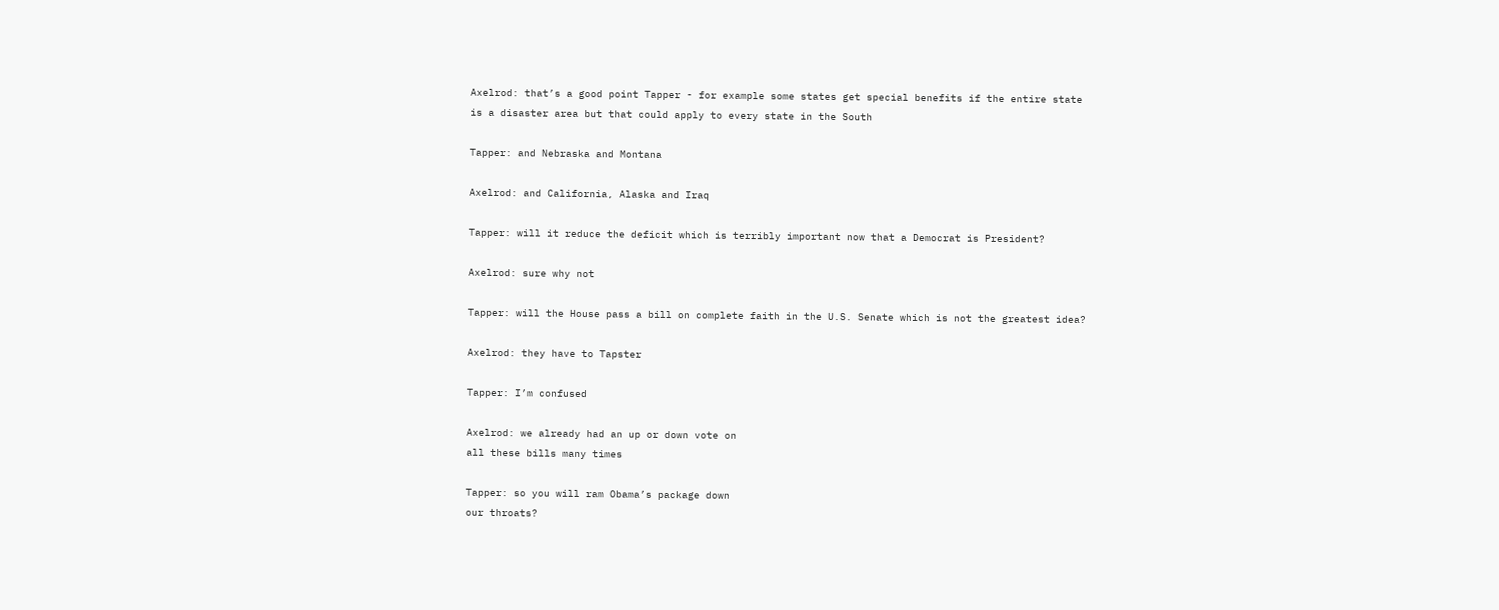Axelrod: that’s a good point Tapper - for example some states get special benefits if the entire state
is a disaster area but that could apply to every state in the South

Tapper: and Nebraska and Montana

Axelrod: and California, Alaska and Iraq

Tapper: will it reduce the deficit which is terribly important now that a Democrat is President?

Axelrod: sure why not

Tapper: will the House pass a bill on complete faith in the U.S. Senate which is not the greatest idea?

Axelrod: they have to Tapster

Tapper: I’m confused

Axelrod: we already had an up or down vote on
all these bills many times

Tapper: so you will ram Obama’s package down
our throats?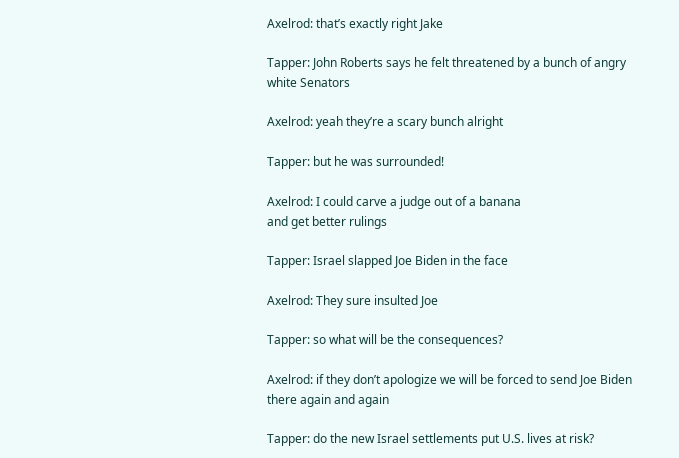Axelrod: that’s exactly right Jake

Tapper: John Roberts says he felt threatened by a bunch of angry white Senators

Axelrod: yeah they’re a scary bunch alright

Tapper: but he was surrounded!

Axelrod: I could carve a judge out of a banana
and get better rulings

Tapper: Israel slapped Joe Biden in the face

Axelrod: They sure insulted Joe

Tapper: so what will be the consequences?

Axelrod: if they don’t apologize we will be forced to send Joe Biden there again and again

Tapper: do the new Israel settlements put U.S. lives at risk?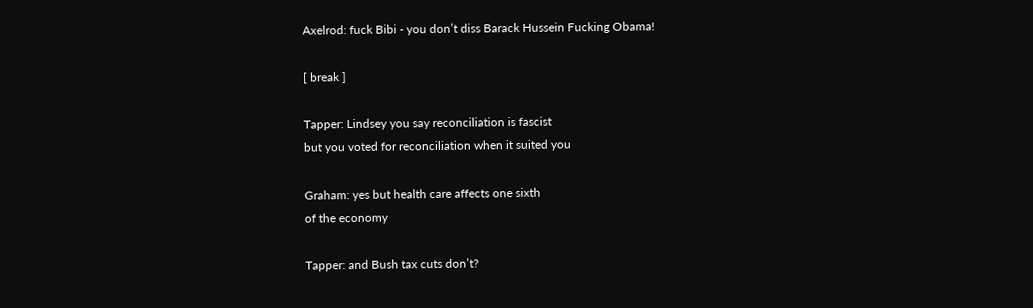Axelrod: fuck Bibi - you don’t diss Barack Hussein Fucking Obama!

[ break ]

Tapper: Lindsey you say reconciliation is fascist
but you voted for reconciliation when it suited you

Graham: yes but health care affects one sixth
of the economy

Tapper: and Bush tax cuts don’t?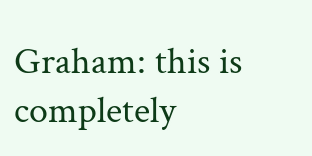Graham: this is completely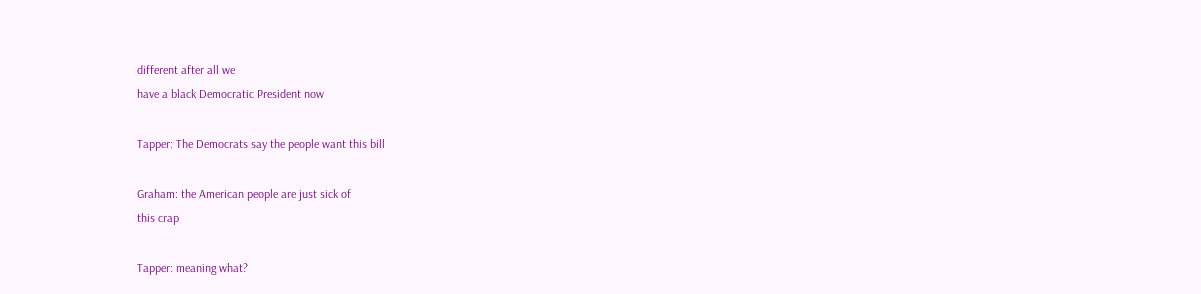different after all we
have a black Democratic President now

Tapper: The Democrats say the people want this bill

Graham: the American people are just sick of
this crap

Tapper: meaning what?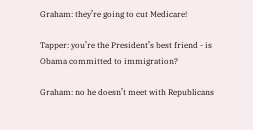Graham: they’re going to cut Medicare!

Tapper: you’re the President’s best friend - is Obama committed to immigration?

Graham: no he doesn’t meet with Republicans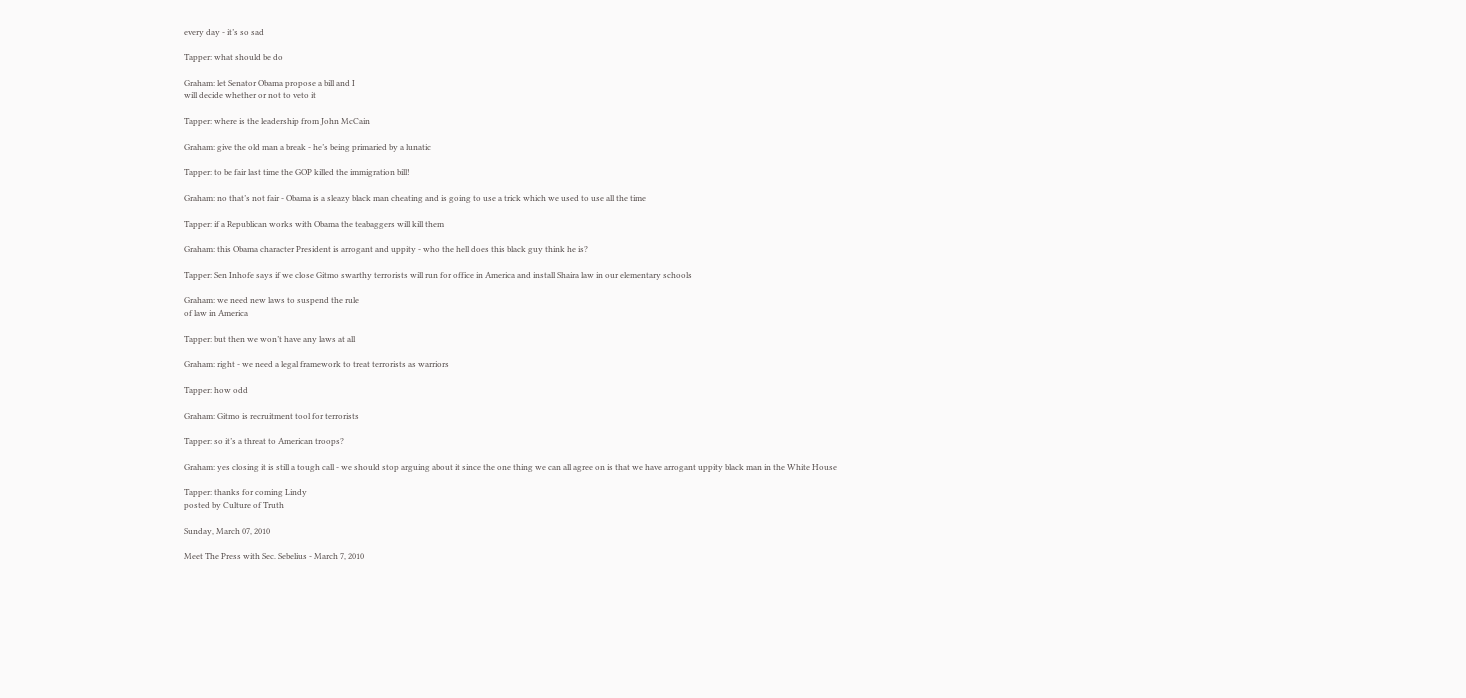every day - it’s so sad

Tapper: what should be do

Graham: let Senator Obama propose a bill and I
will decide whether or not to veto it

Tapper: where is the leadership from John McCain

Graham: give the old man a break - he’s being primaried by a lunatic

Tapper: to be fair last time the GOP killed the immigration bill!

Graham: no that’s not fair - Obama is a sleazy black man cheating and is going to use a trick which we used to use all the time

Tapper: if a Republican works with Obama the teabaggers will kill them

Graham: this Obama character President is arrogant and uppity - who the hell does this black guy think he is?

Tapper: Sen Inhofe says if we close Gitmo swarthy terrorists will run for office in America and install Shaira law in our elementary schools

Graham: we need new laws to suspend the rule
of law in America

Tapper: but then we won’t have any laws at all

Graham: right - we need a legal framework to treat terrorists as warriors

Tapper: how odd

Graham: Gitmo is recruitment tool for terrorists

Tapper: so it’s a threat to American troops?

Graham: yes closing it is still a tough call - we should stop arguing about it since the one thing we can all agree on is that we have arrogant uppity black man in the White House

Tapper: thanks for coming Lindy
posted by Culture of Truth

Sunday, March 07, 2010

Meet The Press with Sec. Sebelius - March 7, 2010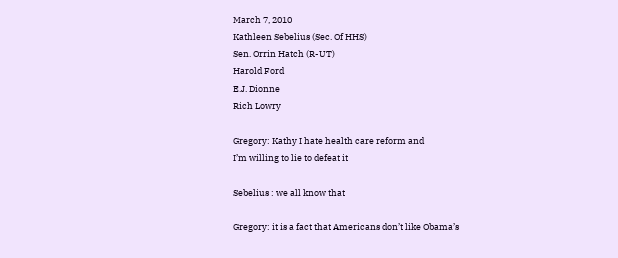March 7, 2010
Kathleen Sebelius (Sec. Of HHS)
Sen. Orrin Hatch (R-UT)
Harold Ford
E.J. Dionne
Rich Lowry

Gregory: Kathy I hate health care reform and
I’m willing to lie to defeat it

Sebelius : we all know that

Gregory: it is a fact that Americans don’t like Obama’s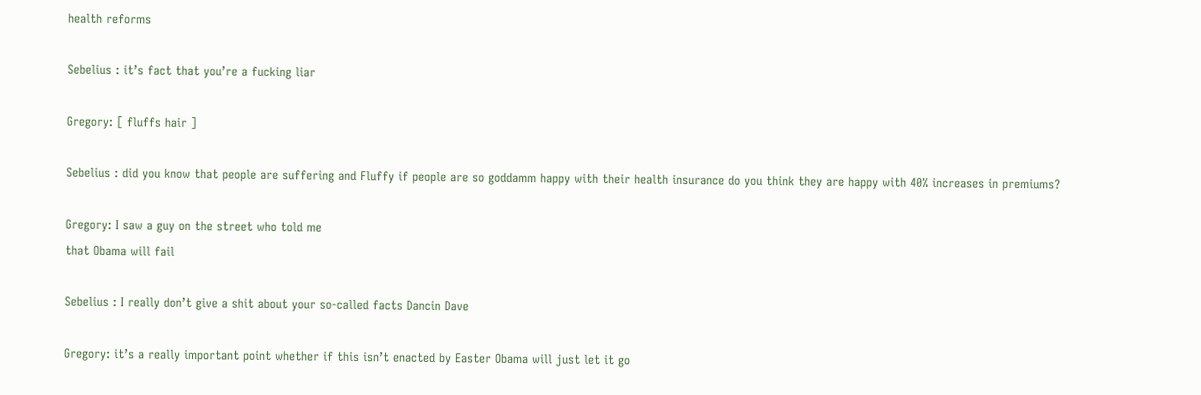health reforms

Sebelius : it’s fact that you’re a fucking liar

Gregory: [ fluffs hair ]

Sebelius : did you know that people are suffering and Fluffy if people are so goddamm happy with their health insurance do you think they are happy with 40% increases in premiums?

Gregory: I saw a guy on the street who told me
that Obama will fail

Sebelius : I really don’t give a shit about your so-called facts Dancin Dave

Gregory: it’s a really important point whether if this isn’t enacted by Easter Obama will just let it go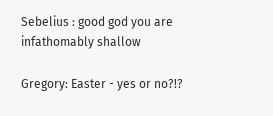Sebelius : good god you are infathomably shallow

Gregory: Easter - yes or no?!?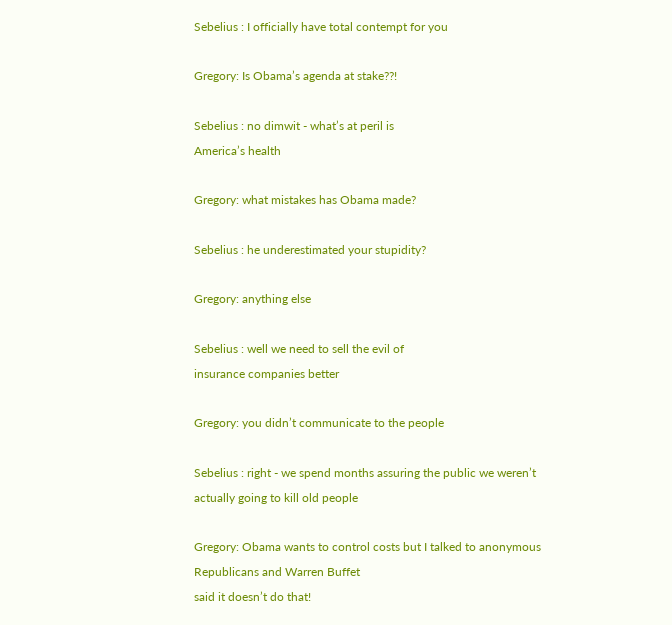Sebelius : I officially have total contempt for you

Gregory: Is Obama’s agenda at stake??!

Sebelius : no dimwit - what’s at peril is
America’s health

Gregory: what mistakes has Obama made?

Sebelius : he underestimated your stupidity?

Gregory: anything else

Sebelius : well we need to sell the evil of
insurance companies better

Gregory: you didn’t communicate to the people

Sebelius : right - we spend months assuring the public we weren’t actually going to kill old people

Gregory: Obama wants to control costs but I talked to anonymous Republicans and Warren Buffet
said it doesn’t do that!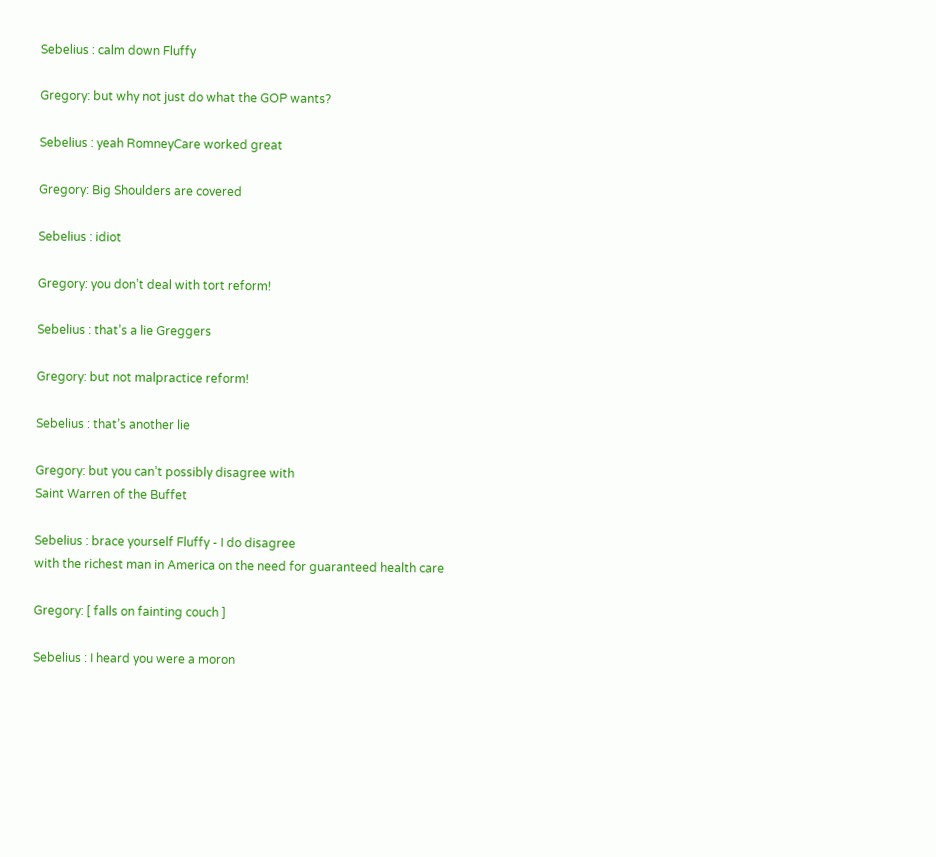Sebelius : calm down Fluffy

Gregory: but why not just do what the GOP wants?

Sebelius : yeah RomneyCare worked great

Gregory: Big Shoulders are covered

Sebelius : idiot

Gregory: you don’t deal with tort reform!

Sebelius : that’s a lie Greggers

Gregory: but not malpractice reform!

Sebelius : that’s another lie

Gregory: but you can’t possibly disagree with
Saint Warren of the Buffet

Sebelius : brace yourself Fluffy - I do disagree
with the richest man in America on the need for guaranteed health care

Gregory: [ falls on fainting couch ]

Sebelius : I heard you were a moron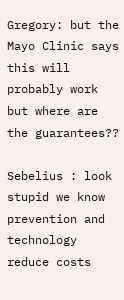Gregory: but the Mayo Clinic says this will probably work but where are the guarantees??

Sebelius : look stupid we know prevention and technology reduce costs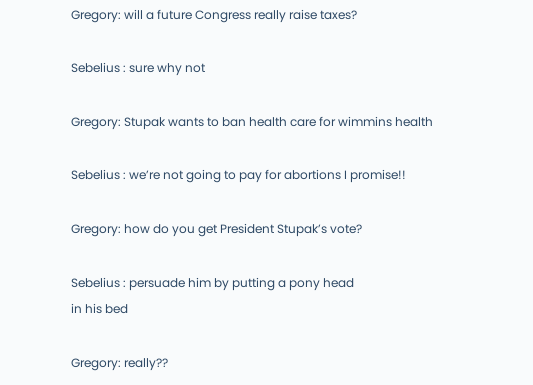Gregory: will a future Congress really raise taxes?

Sebelius : sure why not

Gregory: Stupak wants to ban health care for wimmins health

Sebelius : we’re not going to pay for abortions I promise!!

Gregory: how do you get President Stupak’s vote?

Sebelius : persuade him by putting a pony head
in his bed

Gregory: really??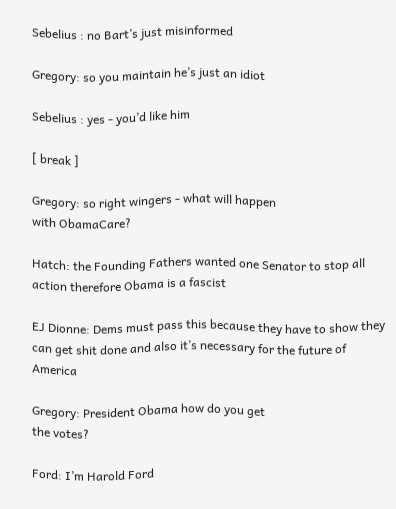Sebelius : no Bart’s just misinformed

Gregory: so you maintain he’s just an idiot

Sebelius : yes - you’d like him

[ break ]

Gregory: so right wingers - what will happen
with ObamaCare?

Hatch: the Founding Fathers wanted one Senator to stop all action therefore Obama is a fascist

EJ Dionne: Dems must pass this because they have to show they can get shit done and also it’s necessary for the future of America

Gregory: President Obama how do you get
the votes?

Ford: I’m Harold Ford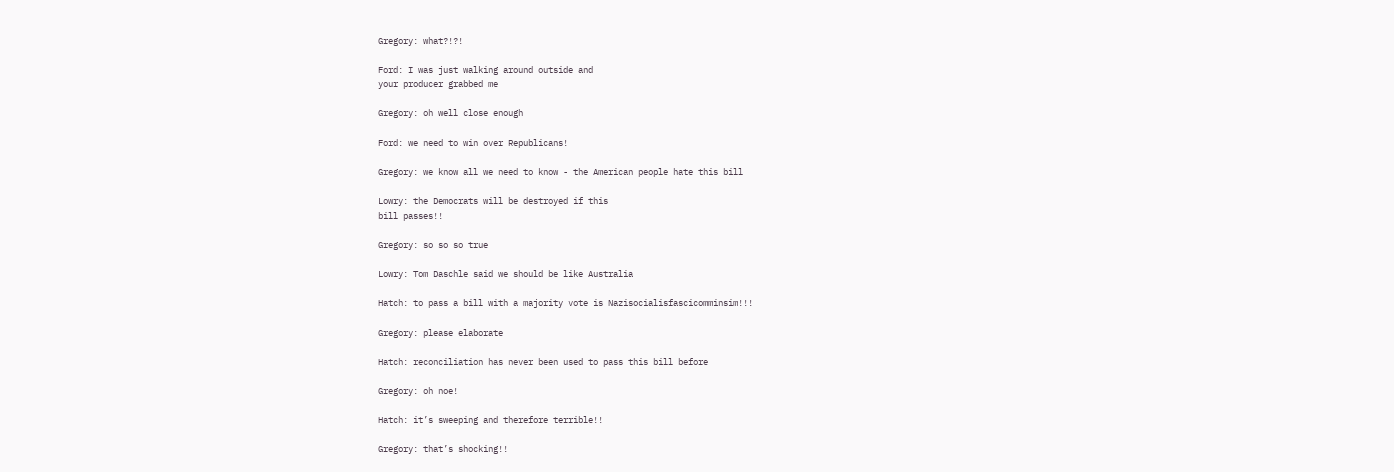Gregory: what?!?!

Ford: I was just walking around outside and
your producer grabbed me

Gregory: oh well close enough

Ford: we need to win over Republicans!

Gregory: we know all we need to know - the American people hate this bill

Lowry: the Democrats will be destroyed if this
bill passes!!

Gregory: so so so true

Lowry: Tom Daschle said we should be like Australia

Hatch: to pass a bill with a majority vote is Nazisocialisfascicomminsim!!!

Gregory: please elaborate

Hatch: reconciliation has never been used to pass this bill before

Gregory: oh noe!

Hatch: it’s sweeping and therefore terrible!!

Gregory: that’s shocking!!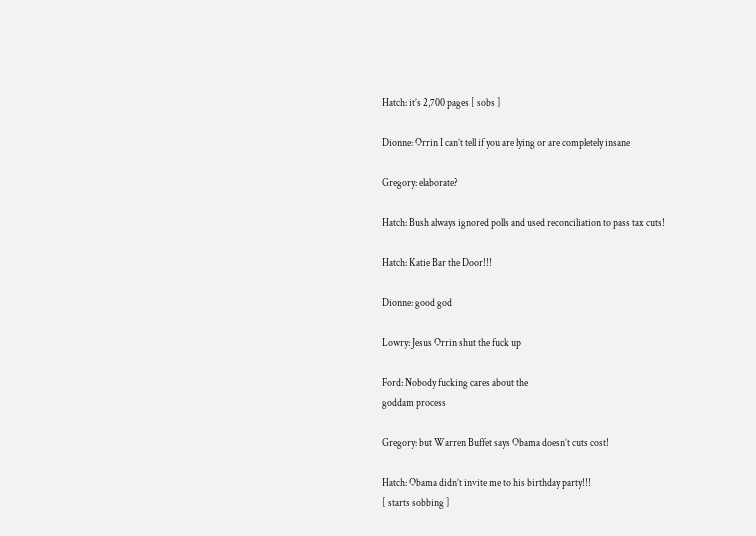Hatch: it’s 2,700 pages [ sobs ]

Dionne: Orrin I can’t tell if you are lying or are completely insane

Gregory: elaborate?

Hatch: Bush always ignored polls and used reconciliation to pass tax cuts!

Hatch: Katie Bar the Door!!!

Dionne: good god

Lowry: Jesus Orrin shut the fuck up

Ford: Nobody fucking cares about the
goddam process

Gregory: but Warren Buffet says Obama doesn’t cuts cost!

Hatch: Obama didn’t invite me to his birthday party!!!
[ starts sobbing ]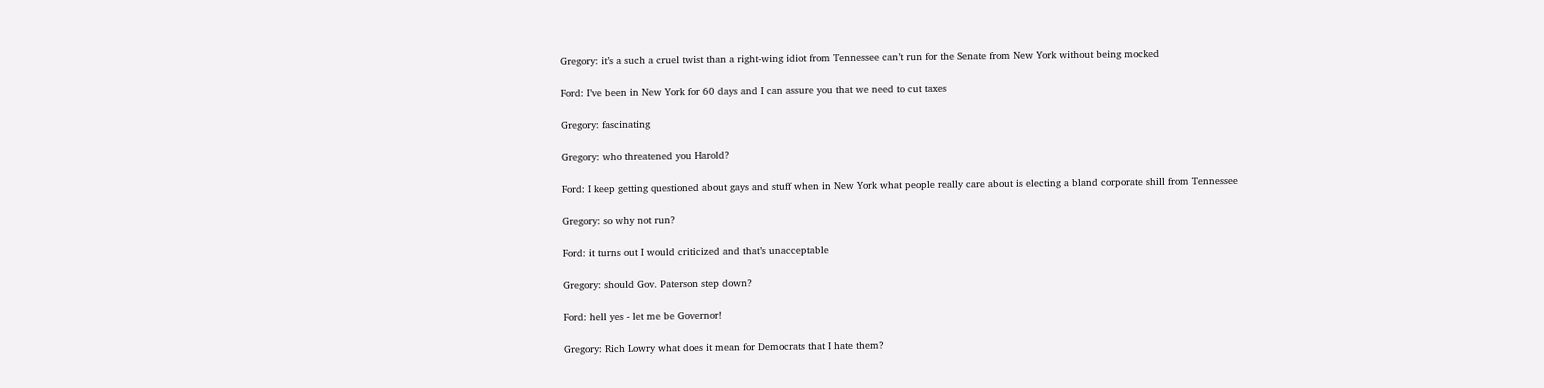Gregory: it’s a such a cruel twist than a right-wing idiot from Tennessee can’t run for the Senate from New York without being mocked

Ford: I’ve been in New York for 60 days and I can assure you that we need to cut taxes

Gregory: fascinating

Gregory: who threatened you Harold?

Ford: I keep getting questioned about gays and stuff when in New York what people really care about is electing a bland corporate shill from Tennessee

Gregory: so why not run?

Ford: it turns out I would criticized and that’s unacceptable

Gregory: should Gov. Paterson step down?

Ford: hell yes - let me be Governor!

Gregory: Rich Lowry what does it mean for Democrats that I hate them?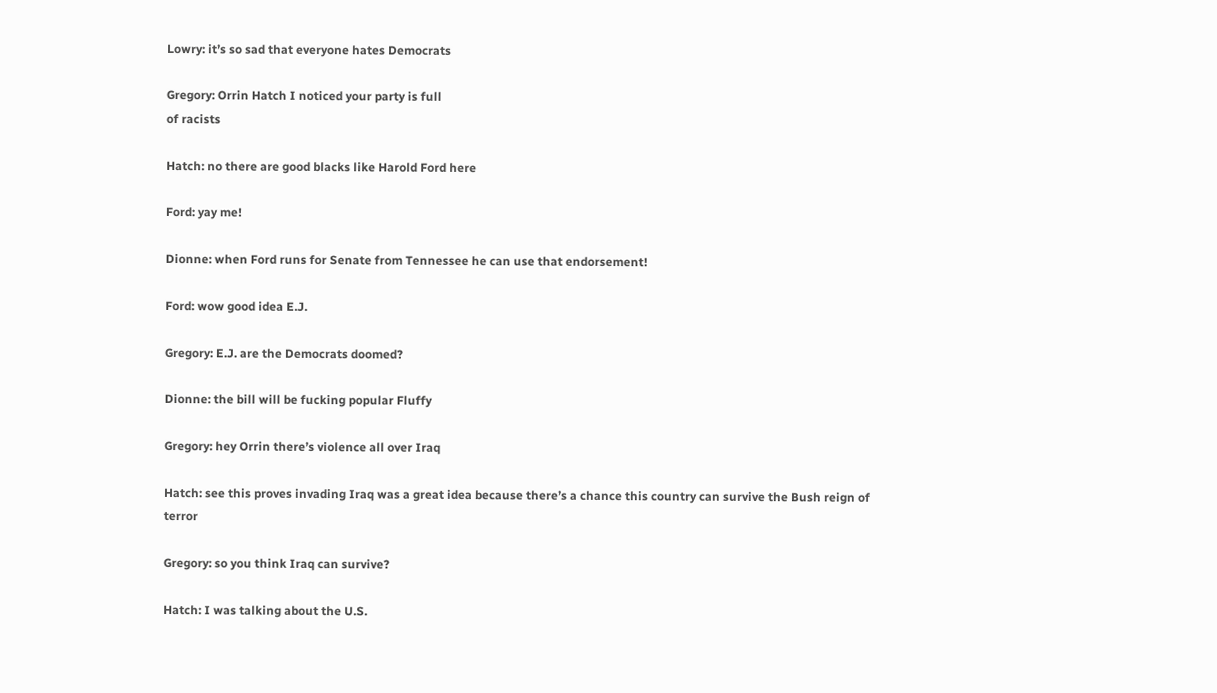Lowry: it’s so sad that everyone hates Democrats

Gregory: Orrin Hatch I noticed your party is full
of racists

Hatch: no there are good blacks like Harold Ford here

Ford: yay me!

Dionne: when Ford runs for Senate from Tennessee he can use that endorsement!

Ford: wow good idea E.J.

Gregory: E.J. are the Democrats doomed?

Dionne: the bill will be fucking popular Fluffy

Gregory: hey Orrin there’s violence all over Iraq

Hatch: see this proves invading Iraq was a great idea because there’s a chance this country can survive the Bush reign of terror

Gregory: so you think Iraq can survive?

Hatch: I was talking about the U.S.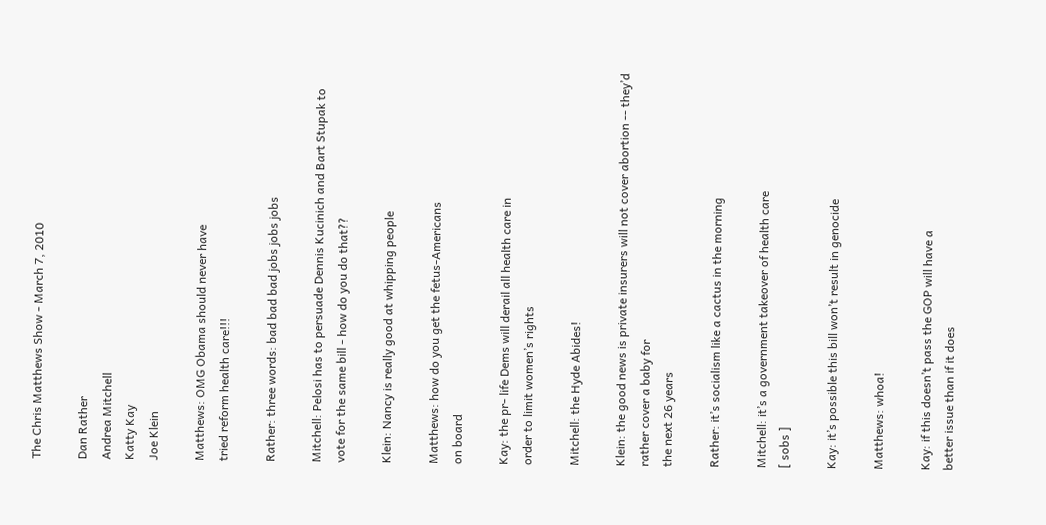The Chris Matthews Show - March 7, 2010

Dan Rather
Andrea Mitchell
Katty Kay
Joe Klein

Matthews: OMG Obama should never have
tried reform health care!!!

Rather: three words: bad bad bad jobs jobs jobs

Mitchell: Pelosi has to persuade Dennis Kucinich and Bart Stupak to vote for the same bill - how do you do that??

Klein: Nancy is really good at whipping people

Matthews: how do you get the fetus-Americans
on board

Kay: the pr- life Dems will derail all health care in
order to limit women’s rights

Mitchell: the Hyde Abides!

Klein: the good news is private insurers will not cover abortion -- they’d rather cover a baby for
the next 26 years

Rather: it’s socialism like a cactus in the morning

Mitchell: it’s a government takeover of health care
[ sobs ]

Kay: it’s possible this bill won’t result in genocide

Matthews: whoa!

Kay: if this doesn’t pass the GOP will have a
better issue than if it does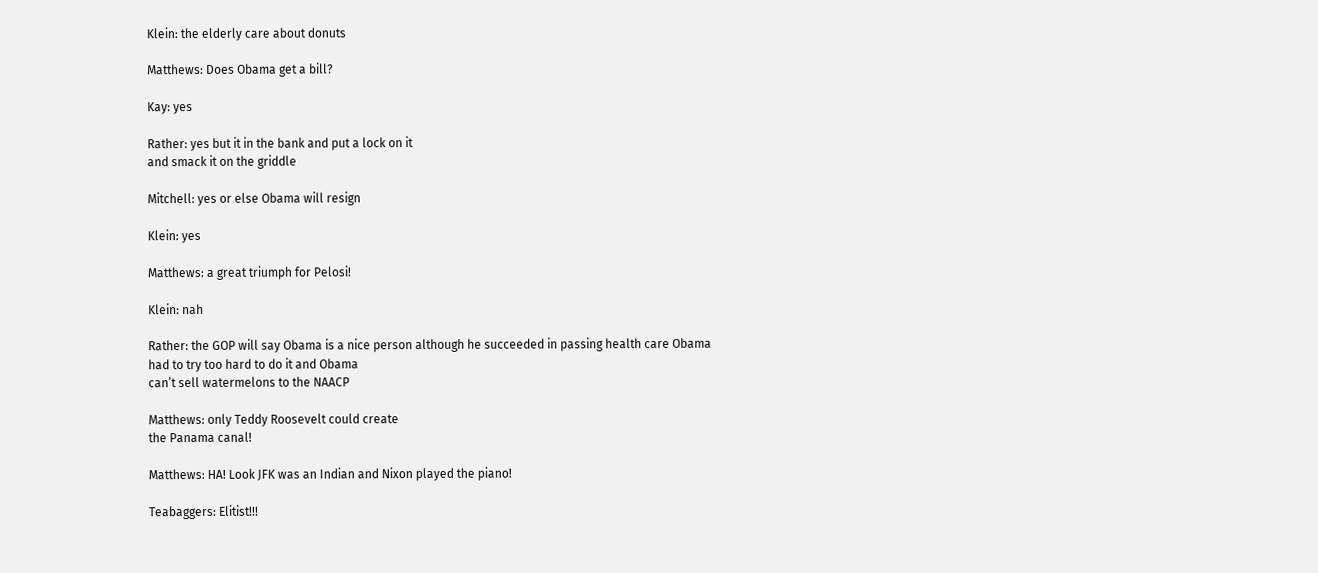Klein: the elderly care about donuts

Matthews: Does Obama get a bill?

Kay: yes

Rather: yes but it in the bank and put a lock on it
and smack it on the griddle

Mitchell: yes or else Obama will resign

Klein: yes

Matthews: a great triumph for Pelosi!

Klein: nah

Rather: the GOP will say Obama is a nice person although he succeeded in passing health care Obama had to try too hard to do it and Obama
can’t sell watermelons to the NAACP

Matthews: only Teddy Roosevelt could create
the Panama canal!

Matthews: HA! Look JFK was an Indian and Nixon played the piano!

Teabaggers: Elitist!!!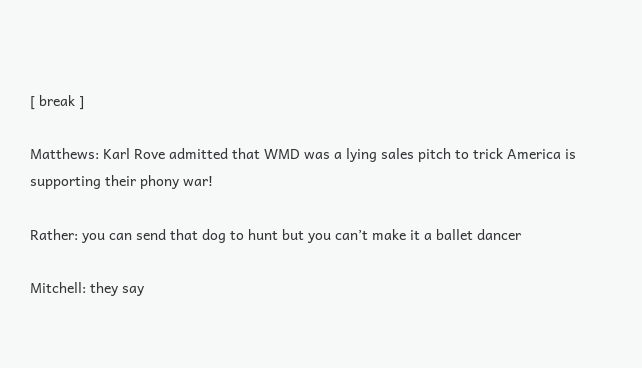[ break ]

Matthews: Karl Rove admitted that WMD was a lying sales pitch to trick America is supporting their phony war!

Rather: you can send that dog to hunt but you can’t make it a ballet dancer

Mitchell: they say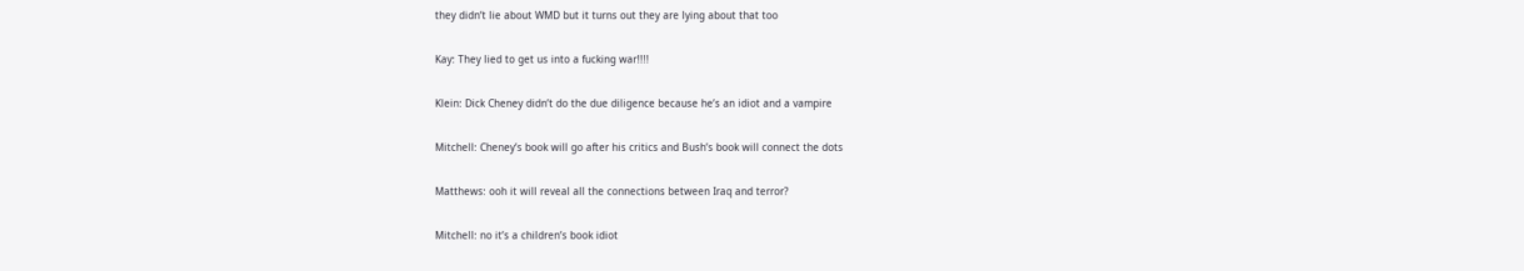they didn’t lie about WMD but it turns out they are lying about that too

Kay: They lied to get us into a fucking war!!!!

Klein: Dick Cheney didn’t do the due diligence because he’s an idiot and a vampire

Mitchell: Cheney’s book will go after his critics and Bush’s book will connect the dots

Matthews: ooh it will reveal all the connections between Iraq and terror?

Mitchell: no it’s a children’s book idiot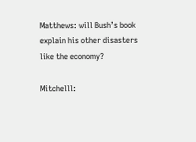Matthews: will Bush’s book explain his other disasters like the economy?

Mitchelll: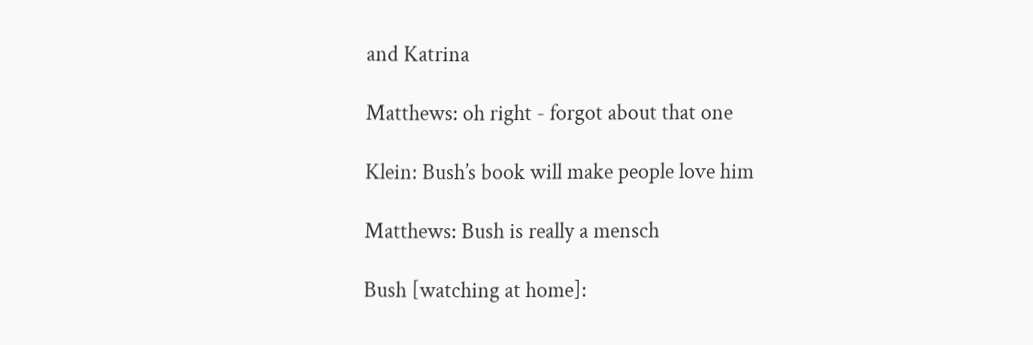and Katrina

Matthews: oh right - forgot about that one

Klein: Bush’s book will make people love him

Matthews: Bush is really a mensch

Bush [watching at home]: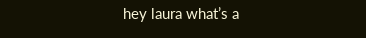hey laura what’s a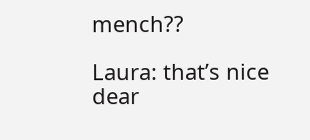mench??

Laura: that’s nice dear